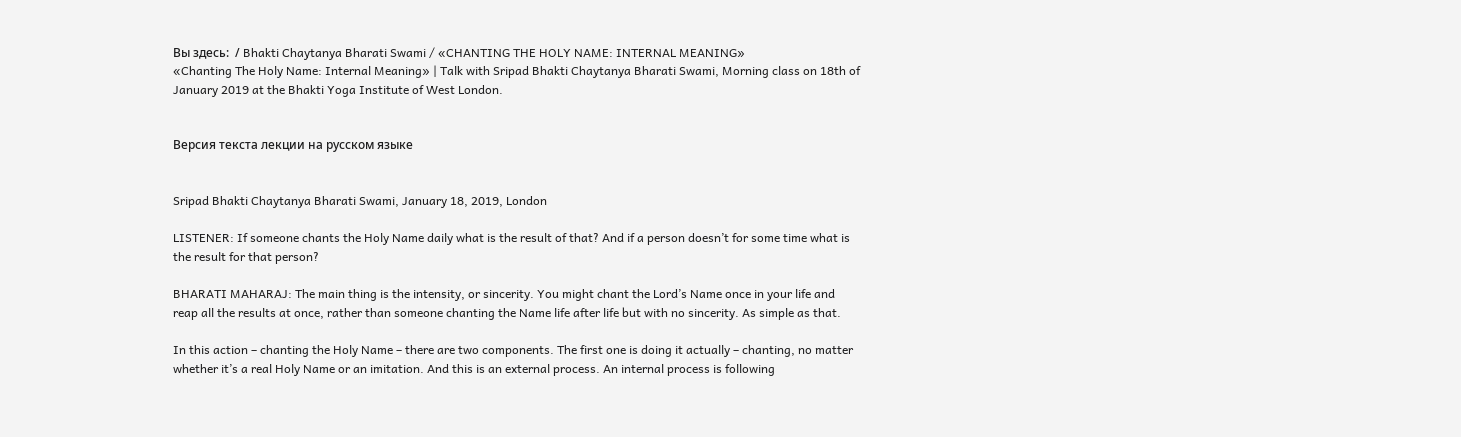Вы здесь:  / Bhakti Chaytanya Bharati Swami / «CHANTING THE HOLY NAME: INTERNAL MEANING»
«Chanting The Holy Name: Internal Meaning» | Talk with Sripad Bhakti Chaytanya Bharati Swami, Morning class on 18th of January 2019 at the Bhakti Yoga Institute of West London.


Версия текста лекции на русском языке


Sripad Bhakti Chaytanya Bharati Swami, January 18, 2019, London

LISTENER: If someone chants the Holy Name daily what is the result of that? And if a person doesn’t for some time what is the result for that person?

BHARATI MAHARAJ: The main thing is the intensity, or sincerity. You might chant the Lord’s Name once in your life and reap all the results at once, rather than someone chanting the Name life after life but with no sincerity. As simple as that.

In this action – chanting the Holy Name – there are two components. The first one is doing it actually – chanting, no matter whether it’s a real Holy Name or an imitation. And this is an external process. An internal process is following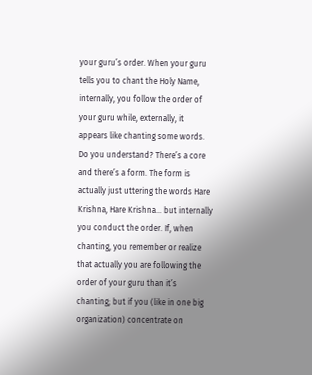your guru’s order. When your guru tells you to chant the Holy Name, internally, you follow the order of your guru while, externally, it appears like chanting some words. Do you understand? There’s a core and there’s a form. The form is actually just uttering the words Hare Krishna, Hare Krishna… but internally you conduct the order. If, when chanting, you remember or realize that actually you are following the order of your guru than it’s chanting; but if you (like in one big organization) concentrate on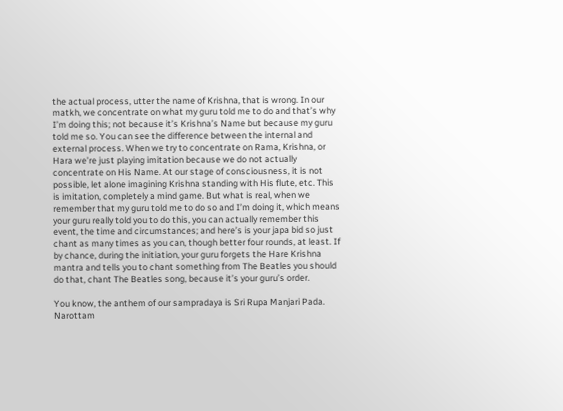the actual process, utter the name of Krishna, that is wrong. In our matkh, we concentrate on what my guru told me to do and that’s why I’m doing this; not because it’s Krishna’s Name but because my guru told me so. You can see the difference between the internal and external process. When we try to concentrate on Rama, Krishna, or Hara we’re just playing imitation because we do not actually concentrate on His Name. At our stage of consciousness, it is not possible, let alone imagining Krishna standing with His flute, etc. This is imitation, completely a mind game. But what is real, when we remember that my guru told me to do so and I’m doing it, which means your guru really told you to do this, you can actually remember this event, the time and circumstances; and here’s is your japa bid so just chant as many times as you can, though better four rounds, at least. If by chance, during the initiation, your guru forgets the Hare Krishna mantra and tells you to chant something from The Beatles you should do that, chant The Beatles song, because it’s your guru’s order.

You know, the anthem of our sampradaya is Sri Rupa Manjari Pada. Narottam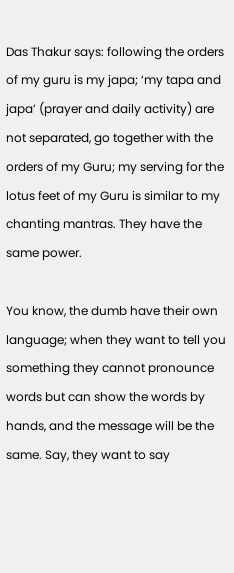Das Thakur says: following the orders of my guru is my japa; ‘my tapa and japa’ (prayer and daily activity) are not separated, go together with the orders of my Guru; my serving for the lotus feet of my Guru is similar to my chanting mantras. They have the same power.

You know, the dumb have their own language; when they want to tell you something they cannot pronounce words but can show the words by hands, and the message will be the same. Say, they want to say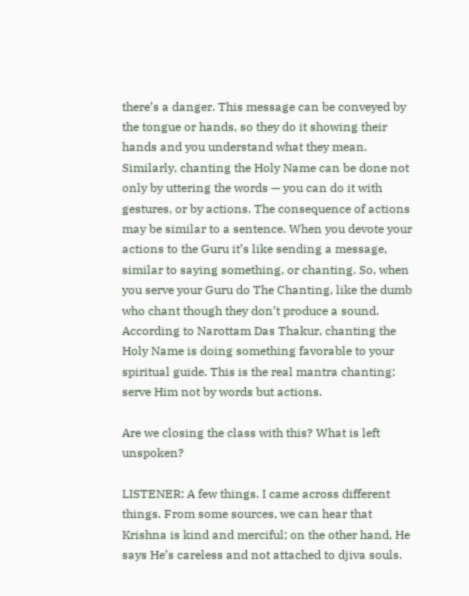there’s a danger. This message can be conveyed by the tongue or hands, so they do it showing their hands and you understand what they mean. Similarly, chanting the Holy Name can be done not only by uttering the words — you can do it with gestures, or by actions. The consequence of actions may be similar to a sentence. When you devote your actions to the Guru it’s like sending a message, similar to saying something, or chanting. So, when you serve your Guru do The Chanting, like the dumb who chant though they don’t produce a sound. According to Narottam Das Thakur, chanting the Holy Name is doing something favorable to your spiritual guide. This is the real mantra chanting; serve Him not by words but actions.

Are we closing the class with this? What is left unspoken?

LISTENER: A few things. I came across different things. From some sources, we can hear that Krishna is kind and merciful; on the other hand, He says He’s careless and not attached to djiva souls.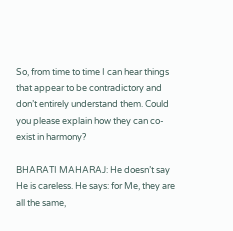So, from time to time I can hear things that appear to be contradictory and don’t entirely understand them. Could you please explain how they can co-exist in harmony?

BHARATI MAHARAJ: He doesn’t say He is careless. He says: for Me, they are all the same,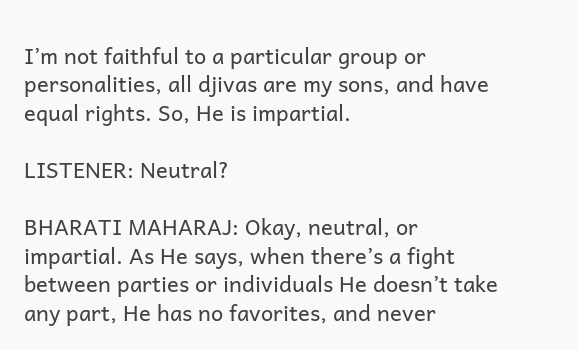I’m not faithful to a particular group or personalities, all djivas are my sons, and have equal rights. So, He is impartial.

LISTENER: Neutral?

BHARATI MAHARAJ: Okay, neutral, or impartial. As He says, when there’s a fight between parties or individuals He doesn’t take any part, He has no favorites, and never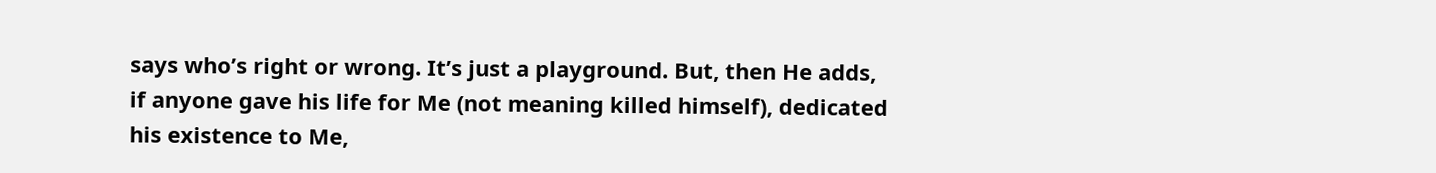says who’s right or wrong. It’s just a playground. But, then He adds, if anyone gave his life for Me (not meaning killed himself), dedicated his existence to Me,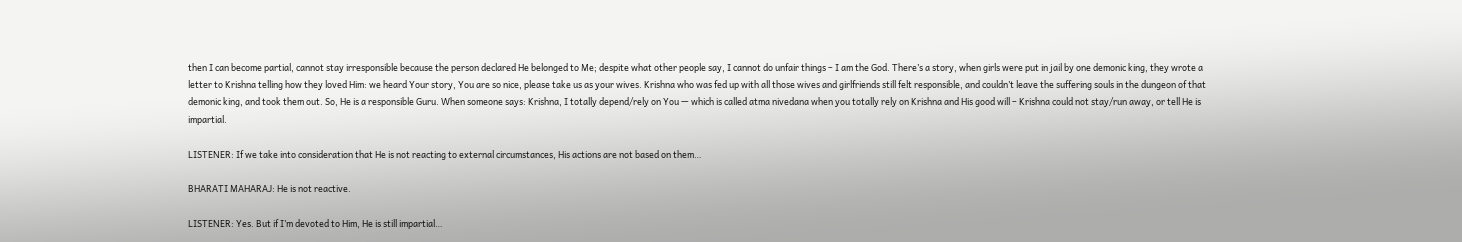then I can become partial, cannot stay irresponsible because the person declared He belonged to Me; despite what other people say, I cannot do unfair things – I am the God. There’s a story, when girls were put in jail by one demonic king, they wrote a letter to Krishna telling how they loved Him: we heard Your story, You are so nice, please take us as your wives. Krishna who was fed up with all those wives and girlfriends still felt responsible, and couldn’t leave the suffering souls in the dungeon of that demonic king, and took them out. So, He is a responsible Guru. When someone says: Krishna, I totally depend/rely on You — which is called atma nivedana when you totally rely on Krishna and His good will – Krishna could not stay/run away, or tell He is impartial.

LISTENER: If we take into consideration that He is not reacting to external circumstances, His actions are not based on them…

BHARATI MAHARAJ: He is not reactive.

LISTENER: Yes. But if I’m devoted to Him, He is still impartial…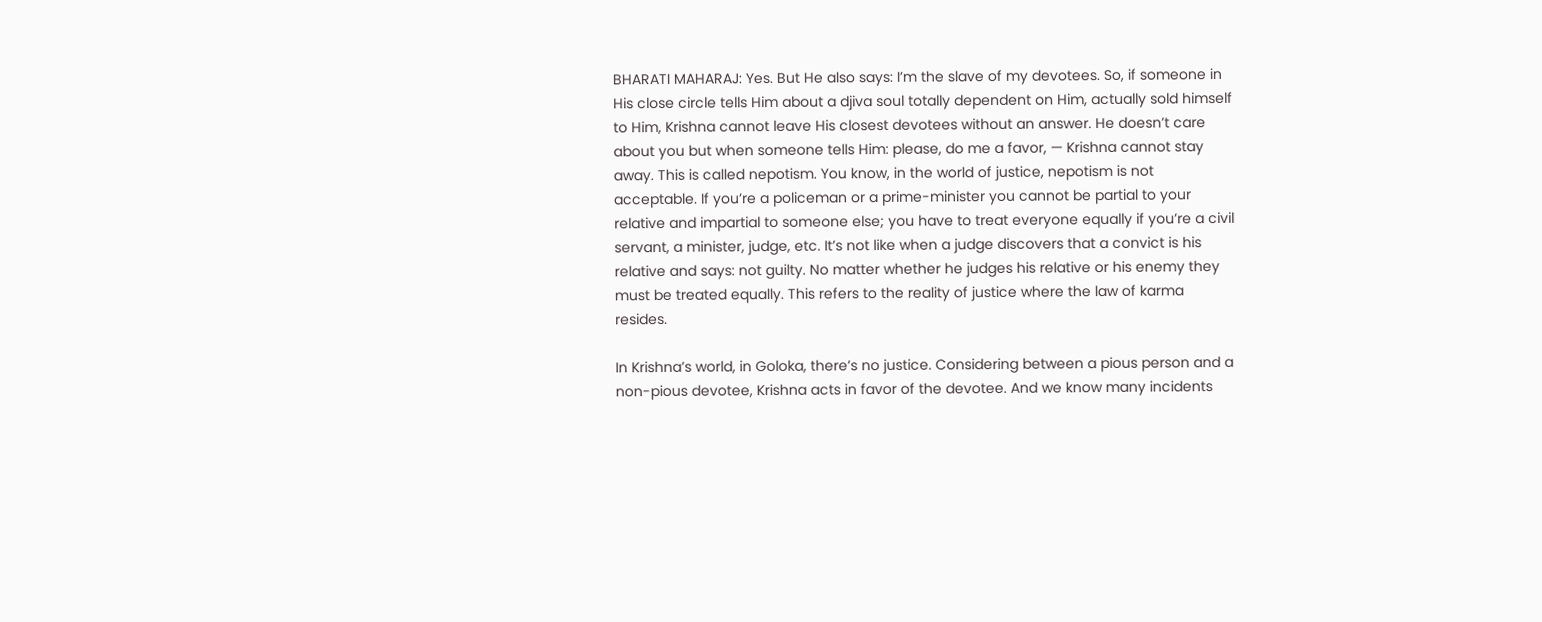BHARATI MAHARAJ: Yes. But He also says: I’m the slave of my devotees. So, if someone in His close circle tells Him about a djiva soul totally dependent on Him, actually sold himself to Him, Krishna cannot leave His closest devotees without an answer. He doesn’t care about you but when someone tells Him: please, do me a favor, — Krishna cannot stay away. This is called nepotism. You know, in the world of justice, nepotism is not acceptable. If you’re a policeman or a prime-minister you cannot be partial to your relative and impartial to someone else; you have to treat everyone equally if you’re a civil servant, a minister, judge, etc. It’s not like when a judge discovers that a convict is his relative and says: not guilty. No matter whether he judges his relative or his enemy they must be treated equally. This refers to the reality of justice where the law of karma resides.

In Krishna’s world, in Goloka, there’s no justice. Considering between a pious person and a non-pious devotee, Krishna acts in favor of the devotee. And we know many incidents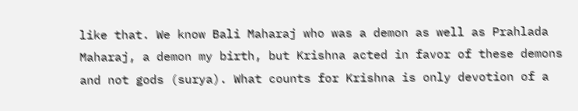like that. We know Bali Maharaj who was a demon as well as Prahlada Maharaj, a demon my birth, but Krishna acted in favor of these demons and not gods (surya). What counts for Krishna is only devotion of a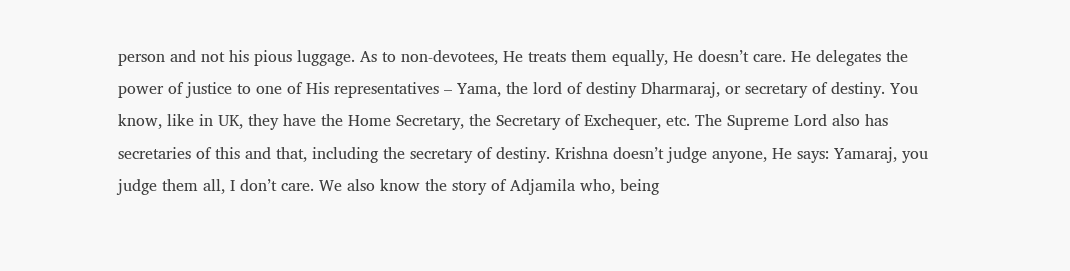person and not his pious luggage. As to non-devotees, He treats them equally, He doesn’t care. He delegates the power of justice to one of His representatives – Yama, the lord of destiny Dharmaraj, or secretary of destiny. You know, like in UK, they have the Home Secretary, the Secretary of Exchequer, etc. The Supreme Lord also has secretaries of this and that, including the secretary of destiny. Krishna doesn’t judge anyone, He says: Yamaraj, you judge them all, I don’t care. We also know the story of Adjamila who, being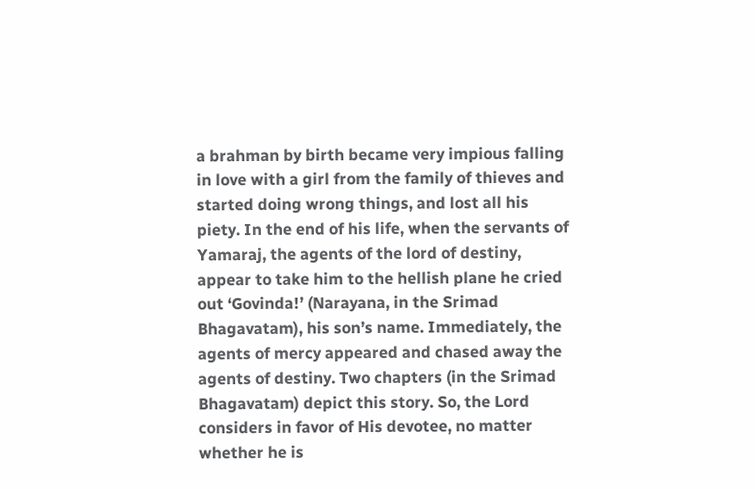a brahman by birth became very impious falling in love with a girl from the family of thieves and started doing wrong things, and lost all his piety. In the end of his life, when the servants of Yamaraj, the agents of the lord of destiny, appear to take him to the hellish plane he cried out ‘Govinda!’ (Narayana, in the Srimad Bhagavatam), his son’s name. Immediately, the agents of mercy appeared and chased away the agents of destiny. Two chapters (in the Srimad Bhagavatam) depict this story. So, the Lord considers in favor of His devotee, no matter whether he is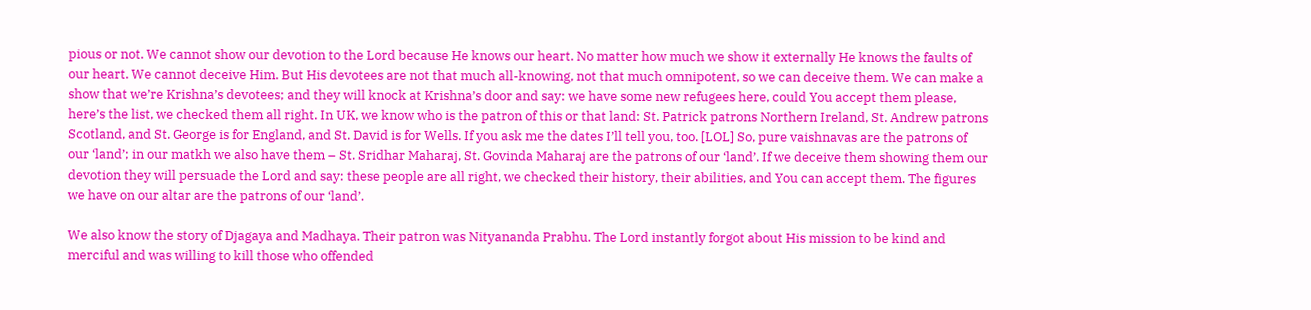pious or not. We cannot show our devotion to the Lord because He knows our heart. No matter how much we show it externally He knows the faults of our heart. We cannot deceive Him. But His devotees are not that much all-knowing, not that much omnipotent, so we can deceive them. We can make a show that we’re Krishna’s devotees; and they will knock at Krishna’s door and say: we have some new refugees here, could You accept them please, here’s the list, we checked them all right. In UK, we know who is the patron of this or that land: St. Patrick patrons Northern Ireland, St. Andrew patrons Scotland, and St. George is for England, and St. David is for Wells. If you ask me the dates I’ll tell you, too. [LOL] So, pure vaishnavas are the patrons of our ‘land’; in our matkh we also have them – St. Sridhar Maharaj, St. Govinda Maharaj are the patrons of our ‘land’. If we deceive them showing them our devotion they will persuade the Lord and say: these people are all right, we checked their history, their abilities, and You can accept them. The figures we have on our altar are the patrons of our ‘land’.

We also know the story of Djagaya and Madhaya. Their patron was Nityananda Prabhu. The Lord instantly forgot about His mission to be kind and merciful and was willing to kill those who offended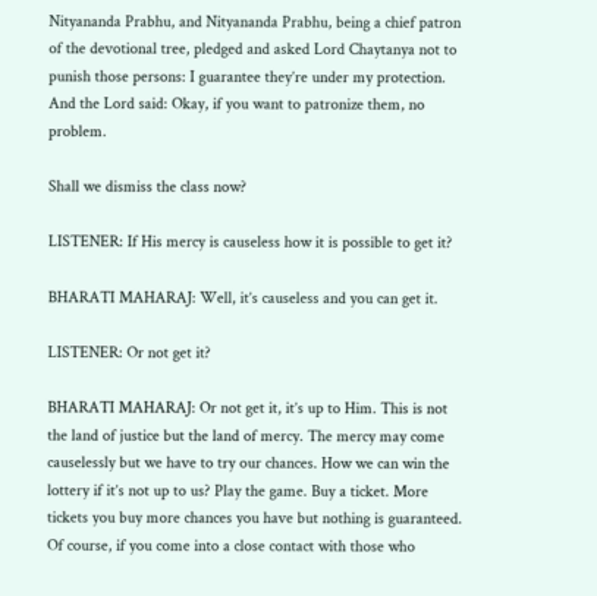Nityananda Prabhu, and Nityananda Prabhu, being a chief patron of the devotional tree, pledged and asked Lord Chaytanya not to punish those persons: I guarantee they’re under my protection. And the Lord said: Okay, if you want to patronize them, no problem.

Shall we dismiss the class now?

LISTENER: If His mercy is causeless how it is possible to get it?

BHARATI MAHARAJ: Well, it’s causeless and you can get it.

LISTENER: Or not get it?

BHARATI MAHARAJ: Or not get it, it’s up to Him. This is not the land of justice but the land of mercy. The mercy may come causelessly but we have to try our chances. How we can win the lottery if it’s not up to us? Play the game. Buy a ticket. More tickets you buy more chances you have but nothing is guaranteed. Of course, if you come into a close contact with those who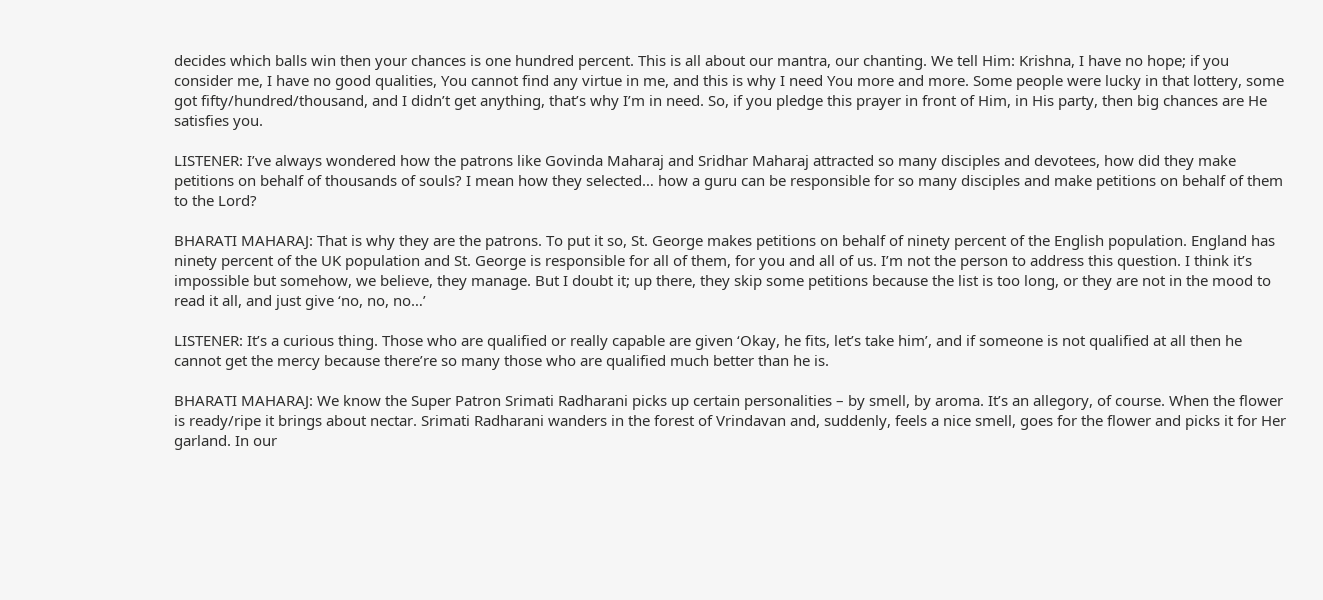decides which balls win then your chances is one hundred percent. This is all about our mantra, our chanting. We tell Him: Krishna, I have no hope; if you consider me, I have no good qualities, You cannot find any virtue in me, and this is why I need You more and more. Some people were lucky in that lottery, some got fifty/hundred/thousand, and I didn’t get anything, that’s why I’m in need. So, if you pledge this prayer in front of Him, in His party, then big chances are He satisfies you.

LISTENER: I’ve always wondered how the patrons like Govinda Maharaj and Sridhar Maharaj attracted so many disciples and devotees, how did they make petitions on behalf of thousands of souls? I mean how they selected… how a guru can be responsible for so many disciples and make petitions on behalf of them to the Lord?

BHARATI MAHARAJ: That is why they are the patrons. To put it so, St. George makes petitions on behalf of ninety percent of the English population. England has ninety percent of the UK population and St. George is responsible for all of them, for you and all of us. I’m not the person to address this question. I think it’s impossible but somehow, we believe, they manage. But I doubt it; up there, they skip some petitions because the list is too long, or they are not in the mood to read it all, and just give ‘no, no, no…’

LISTENER: It’s a curious thing. Those who are qualified or really capable are given ‘Okay, he fits, let’s take him’, and if someone is not qualified at all then he cannot get the mercy because there’re so many those who are qualified much better than he is.

BHARATI MAHARAJ: We know the Super Patron Srimati Radharani picks up certain personalities – by smell, by aroma. It’s an allegory, of course. When the flower is ready/ripe it brings about nectar. Srimati Radharani wanders in the forest of Vrindavan and, suddenly, feels a nice smell, goes for the flower and picks it for Her garland. In our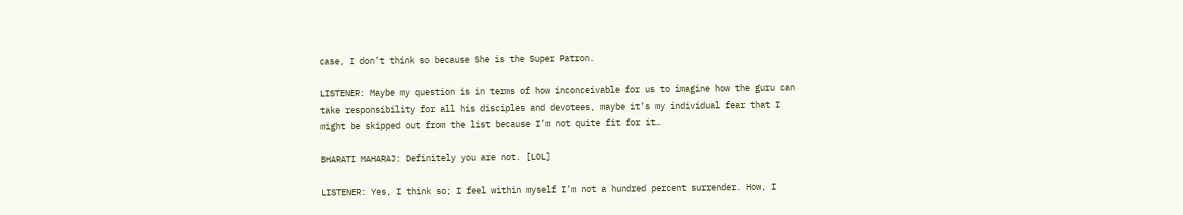case, I don’t think so because She is the Super Patron.

LISTENER: Maybe my question is in terms of how inconceivable for us to imagine how the guru can take responsibility for all his disciples and devotees, maybe it’s my individual fear that I might be skipped out from the list because I’m not quite fit for it…

BHARATI MAHARAJ: Definitely you are not. [LOL]

LISTENER: Yes, I think so; I feel within myself I’m not a hundred percent surrender. How, I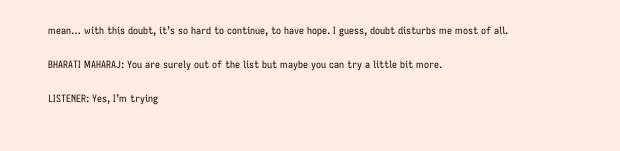mean… with this doubt, it’s so hard to continue, to have hope. I guess, doubt disturbs me most of all.

BHARATI MAHARAJ: You are surely out of the list but maybe you can try a little bit more.

LISTENER: Yes, I’m trying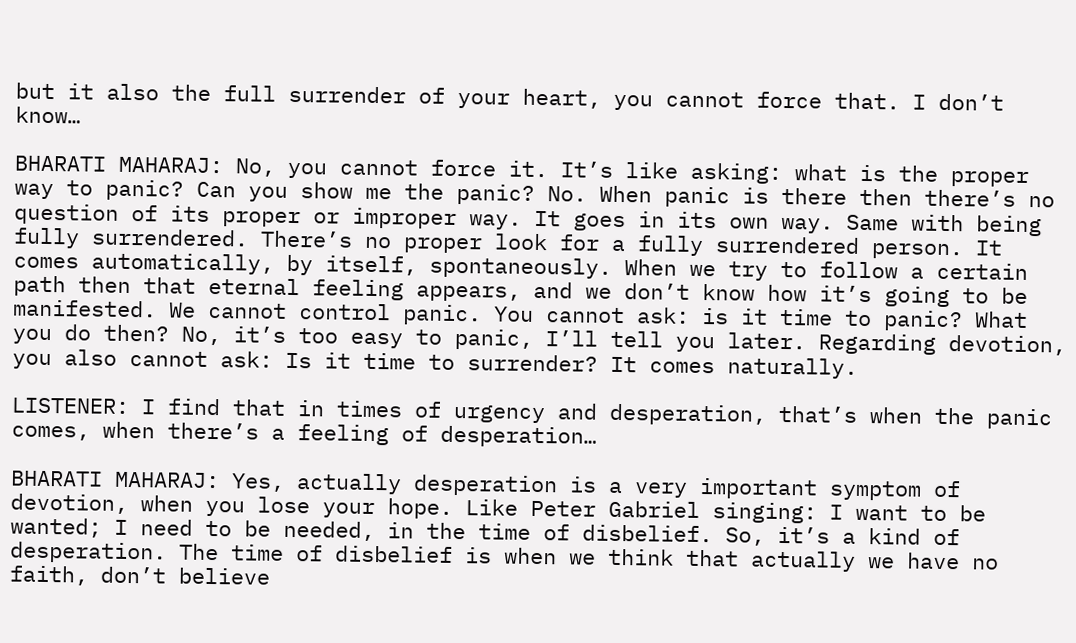but it also the full surrender of your heart, you cannot force that. I don’t know…

BHARATI MAHARAJ: No, you cannot force it. It’s like asking: what is the proper way to panic? Can you show me the panic? No. When panic is there then there’s no question of its proper or improper way. It goes in its own way. Same with being fully surrendered. There’s no proper look for a fully surrendered person. It comes automatically, by itself, spontaneously. When we try to follow a certain path then that eternal feeling appears, and we don’t know how it’s going to be manifested. We cannot control panic. You cannot ask: is it time to panic? What you do then? No, it’s too easy to panic, I’ll tell you later. Regarding devotion, you also cannot ask: Is it time to surrender? It comes naturally.

LISTENER: I find that in times of urgency and desperation, that’s when the panic comes, when there’s a feeling of desperation…

BHARATI MAHARAJ: Yes, actually desperation is a very important symptom of devotion, when you lose your hope. Like Peter Gabriel singing: I want to be wanted; I need to be needed, in the time of disbelief. So, it’s a kind of desperation. The time of disbelief is when we think that actually we have no faith, don’t believe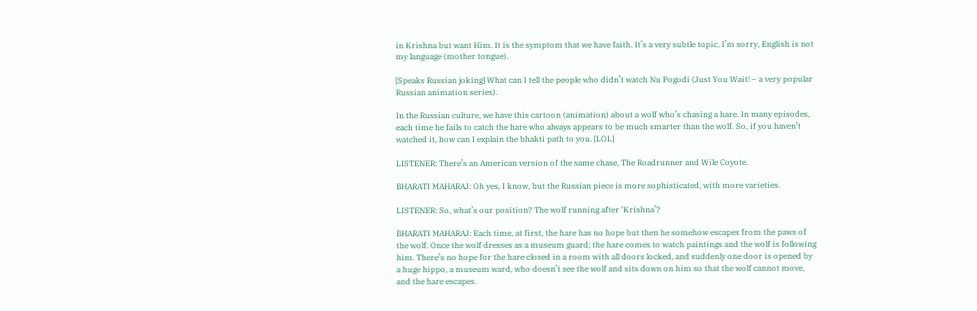in Krishna but want Him. It is the symptom that we have faith. It’s a very subtle topic, I’m sorry, English is not my language (mother tongue).

[Speaks Russian joking] What can I tell the people who didn’t watch Nu Pogodi (Just You Wait! – a very popular Russian animation series).

In the Russian culture, we have this cartoon (animation) about a wolf who’s chasing a hare. In many episodes, each time he fails to catch the hare who always appears to be much smarter than the wolf. So, if you haven’t watched it, how can I explain the bhakti path to you. [LOL]

LISTENER: There’s an American version of the same chase, The Roadrunner and Wile Coyote.

BHARATI MAHARAJ: Oh yes, I know, but the Russian piece is more sophisticated, with more varieties.

LISTENER: So, what’s our position? The wolf running after ‘Krishna’?

BHARATI MAHARAJ: Each time, at first, the hare has no hope but then he somehow escapes from the paws of the wolf. Once the wolf dresses as a museum guard; the hare comes to watch paintings and the wolf is following him. There’s no hope for the hare closed in a room with all doors locked, and suddenly one door is opened by a huge hippo, a museum ward, who doesn’t see the wolf and sits down on him so that the wolf cannot move, and the hare escapes.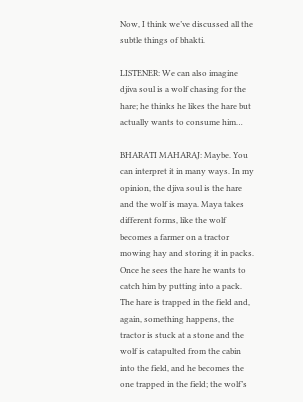Now, I think we’ve discussed all the subtle things of bhakti.

LISTENER: We can also imagine djiva soul is a wolf chasing for the hare; he thinks he likes the hare but actually wants to consume him…

BHARATI MAHARAJ: Maybe. You can interpret it in many ways. In my opinion, the djiva soul is the hare and the wolf is maya. Maya takes different forms, like the wolf becomes a farmer on a tractor mowing hay and storing it in packs. Once he sees the hare he wants to catch him by putting into a pack. The hare is trapped in the field and, again, something happens, the tractor is stuck at a stone and the wolf is catapulted from the cabin into the field, and he becomes the one trapped in the field; the wolf’s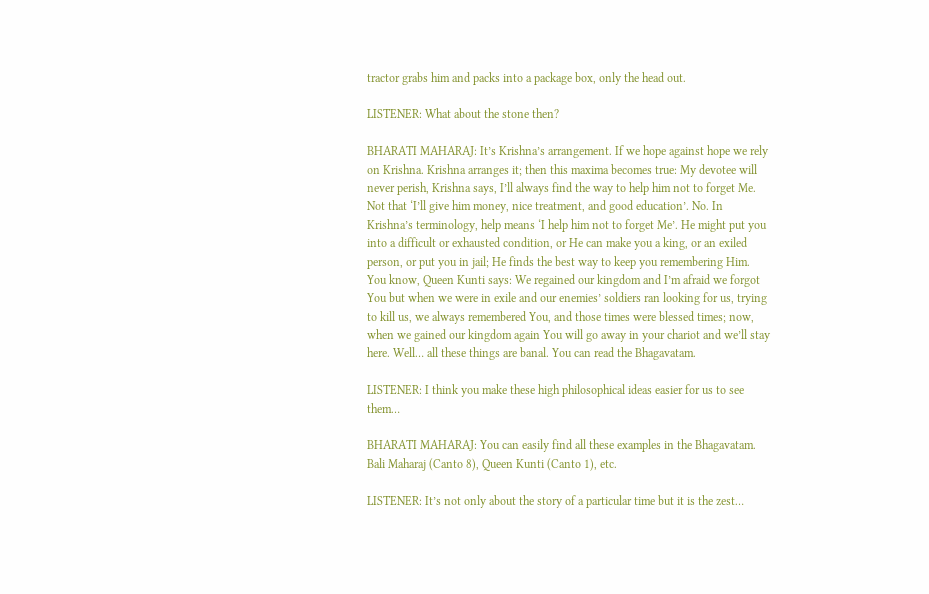tractor grabs him and packs into a package box, only the head out.

LISTENER: What about the stone then?

BHARATI MAHARAJ: It’s Krishna’s arrangement. If we hope against hope we rely on Krishna. Krishna arranges it; then this maxima becomes true: My devotee will never perish, Krishna says, I’ll always find the way to help him not to forget Me. Not that ‘I’ll give him money, nice treatment, and good education’. No. In Krishna’s terminology, help means ‘I help him not to forget Me’. He might put you into a difficult or exhausted condition, or He can make you a king, or an exiled person, or put you in jail; He finds the best way to keep you remembering Him. You know, Queen Kunti says: We regained our kingdom and I’m afraid we forgot You but when we were in exile and our enemies’ soldiers ran looking for us, trying to kill us, we always remembered You, and those times were blessed times; now, when we gained our kingdom again You will go away in your chariot and we’ll stay here. Well… all these things are banal. You can read the Bhagavatam.

LISTENER: I think you make these high philosophical ideas easier for us to see them…

BHARATI MAHARAJ: You can easily find all these examples in the Bhagavatam. Bali Maharaj (Canto 8), Queen Kunti (Canto 1), etc.

LISTENER: It’s not only about the story of a particular time but it is the zest…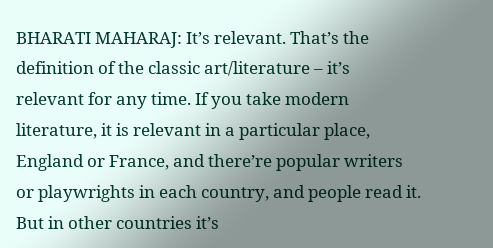BHARATI MAHARAJ: It’s relevant. That’s the definition of the classic art/literature – it’s relevant for any time. If you take modern literature, it is relevant in a particular place, England or France, and there’re popular writers or playwrights in each country, and people read it. But in other countries it’s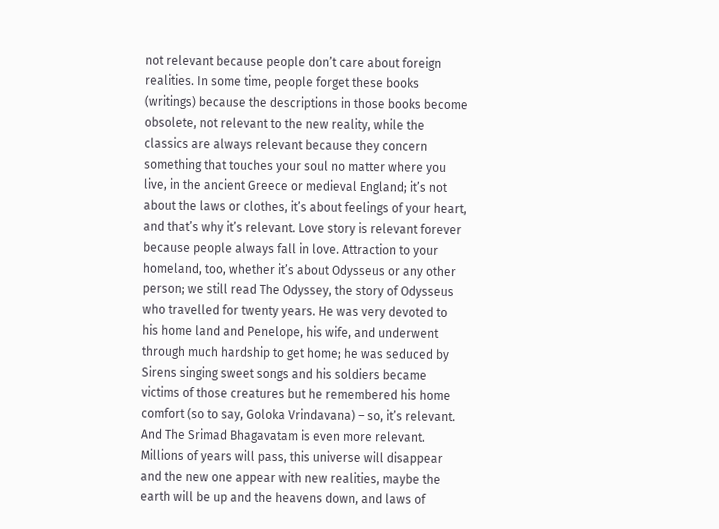not relevant because people don’t care about foreign realities. In some time, people forget these books (writings) because the descriptions in those books become obsolete, not relevant to the new reality, while the classics are always relevant because they concern something that touches your soul no matter where you live, in the ancient Greece or medieval England; it’s not about the laws or clothes, it’s about feelings of your heart, and that’s why it’s relevant. Love story is relevant forever because people always fall in love. Attraction to your homeland, too, whether it’s about Odysseus or any other person; we still read The Odyssey, the story of Odysseus who travelled for twenty years. He was very devoted to his home land and Penelope, his wife, and underwent through much hardship to get home; he was seduced by Sirens singing sweet songs and his soldiers became victims of those creatures but he remembered his home comfort (so to say, Goloka Vrindavana) – so, it’s relevant. And The Srimad Bhagavatam is even more relevant. Millions of years will pass, this universe will disappear and the new one appear with new realities, maybe the earth will be up and the heavens down, and laws of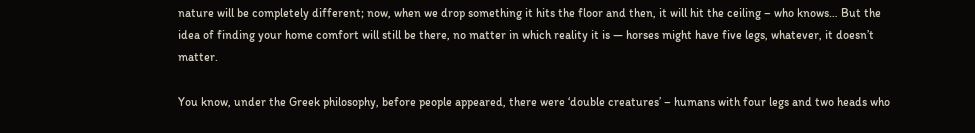nature will be completely different; now, when we drop something it hits the floor and then, it will hit the ceiling – who knows… But the idea of finding your home comfort will still be there, no matter in which reality it is — horses might have five legs, whatever, it doesn’t matter.

You know, under the Greek philosophy, before people appeared, there were ‘double creatures’ – humans with four legs and two heads who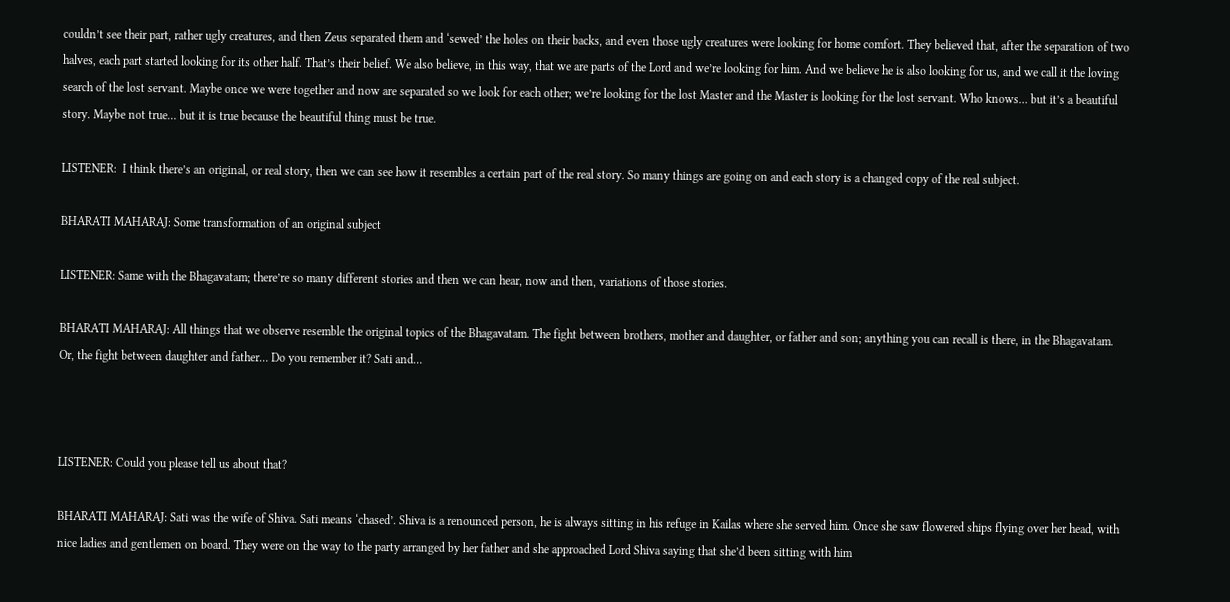couldn’t see their part, rather ugly creatures, and then Zeus separated them and ‘sewed’ the holes on their backs, and even those ugly creatures were looking for home comfort. They believed that, after the separation of two halves, each part started looking for its other half. That’s their belief. We also believe, in this way, that we are parts of the Lord and we’re looking for him. And we believe he is also looking for us, and we call it the loving search of the lost servant. Maybe once we were together and now are separated so we look for each other; we’re looking for the lost Master and the Master is looking for the lost servant. Who knows… but it’s a beautiful story. Maybe not true… but it is true because the beautiful thing must be true.

LISTENER:  I think there’s an original, or real story, then we can see how it resembles a certain part of the real story. So many things are going on and each story is a changed copy of the real subject.

BHARATI MAHARAJ: Some transformation of an original subject

LISTENER: Same with the Bhagavatam; there’re so many different stories and then we can hear, now and then, variations of those stories.

BHARATI MAHARAJ: All things that we observe resemble the original topics of the Bhagavatam. The fight between brothers, mother and daughter, or father and son; anything you can recall is there, in the Bhagavatam. Or, the fight between daughter and father… Do you remember it? Sati and…



LISTENER: Could you please tell us about that?

BHARATI MAHARAJ: Sati was the wife of Shiva. Sati means ‘chased’. Shiva is a renounced person, he is always sitting in his refuge in Kailas where she served him. Once she saw flowered ships flying over her head, with nice ladies and gentlemen on board. They were on the way to the party arranged by her father and she approached Lord Shiva saying that she’d been sitting with him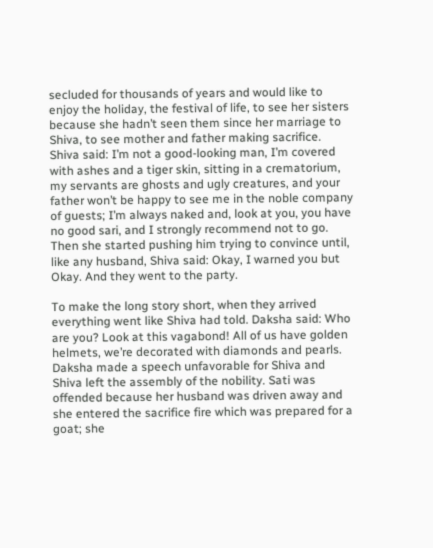secluded for thousands of years and would like to enjoy the holiday, the festival of life, to see her sisters because she hadn’t seen them since her marriage to Shiva, to see mother and father making sacrifice. Shiva said: I’m not a good-looking man, I’m covered with ashes and a tiger skin, sitting in a crematorium, my servants are ghosts and ugly creatures, and your father won’t be happy to see me in the noble company of guests; I’m always naked and, look at you, you have no good sari, and I strongly recommend not to go. Then she started pushing him trying to convince until, like any husband, Shiva said: Okay, I warned you but Okay. And they went to the party.

To make the long story short, when they arrived everything went like Shiva had told. Daksha said: Who are you? Look at this vagabond! All of us have golden helmets, we’re decorated with diamonds and pearls. Daksha made a speech unfavorable for Shiva and Shiva left the assembly of the nobility. Sati was offended because her husband was driven away and she entered the sacrifice fire which was prepared for a goat; she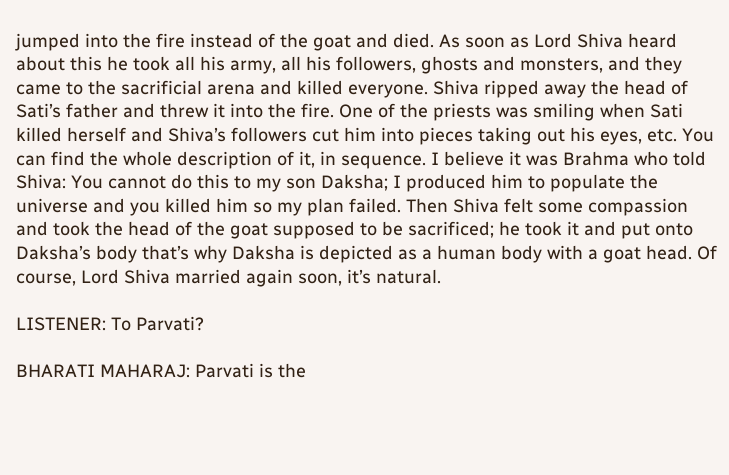jumped into the fire instead of the goat and died. As soon as Lord Shiva heard about this he took all his army, all his followers, ghosts and monsters, and they came to the sacrificial arena and killed everyone. Shiva ripped away the head of Sati’s father and threw it into the fire. One of the priests was smiling when Sati killed herself and Shiva’s followers cut him into pieces taking out his eyes, etc. You can find the whole description of it, in sequence. I believe it was Brahma who told Shiva: You cannot do this to my son Daksha; I produced him to populate the universe and you killed him so my plan failed. Then Shiva felt some compassion and took the head of the goat supposed to be sacrificed; he took it and put onto Daksha’s body that’s why Daksha is depicted as a human body with a goat head. Of course, Lord Shiva married again soon, it’s natural.

LISTENER: To Parvati?

BHARATI MAHARAJ: Parvati is the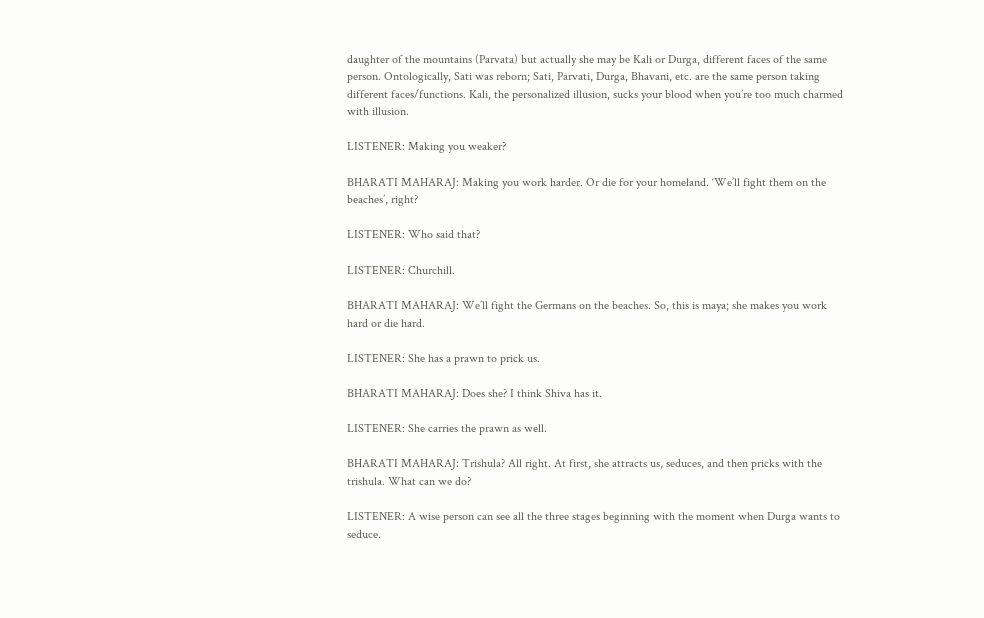daughter of the mountains (Parvata) but actually she may be Kali or Durga, different faces of the same person. Ontologically, Sati was reborn; Sati, Parvati, Durga, Bhavani, etc. are the same person taking different faces/functions. Kali, the personalized illusion, sucks your blood when you’re too much charmed with illusion.

LISTENER: Making you weaker?

BHARATI MAHARAJ: Making you work harder. Or die for your homeland. ‘We’ll fight them on the beaches’, right?

LISTENER: Who said that?

LISTENER: Churchill.

BHARATI MAHARAJ: We’ll fight the Germans on the beaches. So, this is maya; she makes you work hard or die hard.

LISTENER: She has a prawn to prick us.

BHARATI MAHARAJ: Does she? I think Shiva has it.

LISTENER: She carries the prawn as well.

BHARATI MAHARAJ: Trishula? All right. At first, she attracts us, seduces, and then pricks with the trishula. What can we do?

LISTENER: A wise person can see all the three stages beginning with the moment when Durga wants to seduce.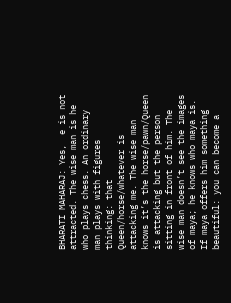BHARATI MAHARAJ: Yes,  e is not attracted. The wise man is he who plays chess. An ordinary man plays with figures thinking: that Queen/horse/whatever is attacking me. The wise man knows it’s the horse/pawn/Queen is attacking but the person sitting in front of him. The wise man doesn’t see the images of maya; he knows who maya is. If maya offers him something beautiful: you can become a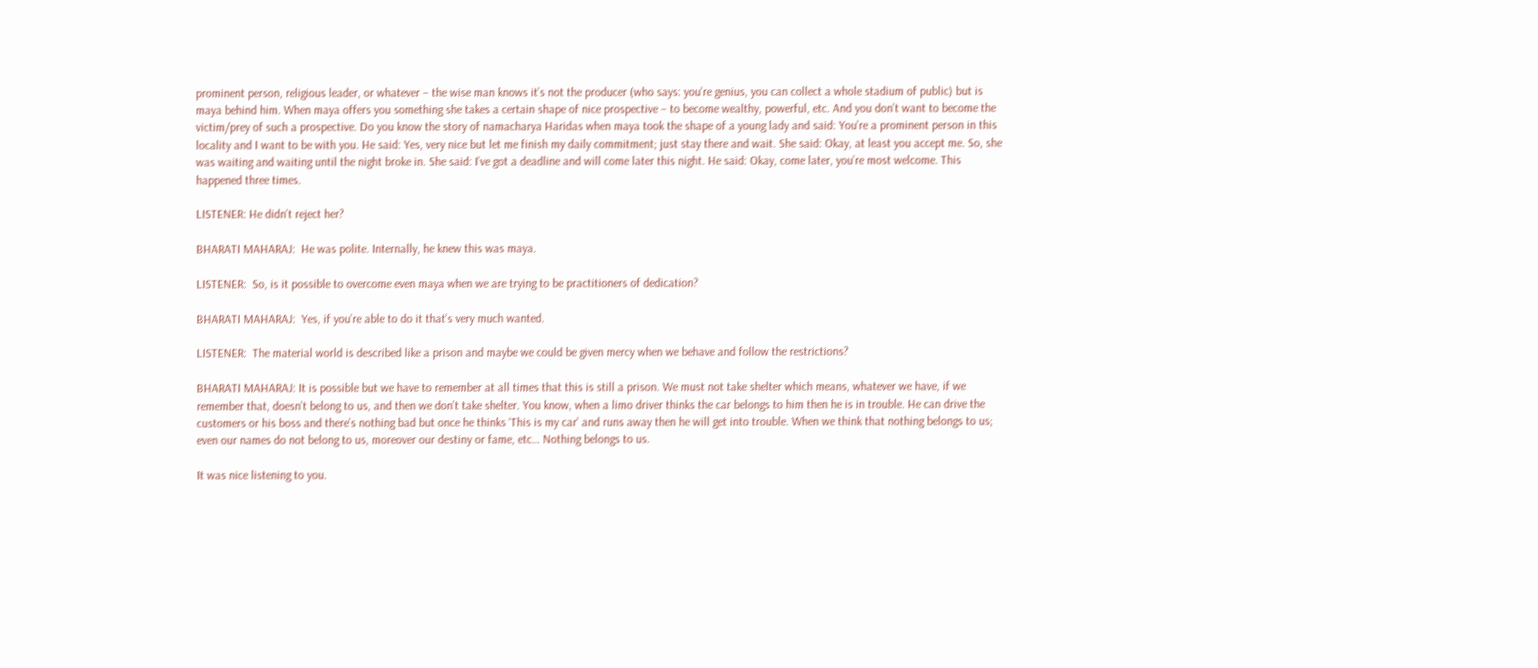prominent person, religious leader, or whatever – the wise man knows it’s not the producer (who says: you’re genius, you can collect a whole stadium of public) but is maya behind him. When maya offers you something she takes a certain shape of nice prospective – to become wealthy, powerful, etc. And you don’t want to become the victim/prey of such a prospective. Do you know the story of namacharya Haridas when maya took the shape of a young lady and said: You’re a prominent person in this locality and I want to be with you. He said: Yes, very nice but let me finish my daily commitment; just stay there and wait. She said: Okay, at least you accept me. So, she was waiting and waiting until the night broke in. She said: I’ve got a deadline and will come later this night. He said: Okay, come later, you’re most welcome. This happened three times.

LISTENER: He didn’t reject her?

BHARATI MAHARAJ:  He was polite. Internally, he knew this was maya.

LISTENER:  So, is it possible to overcome even maya when we are trying to be practitioners of dedication?

BHARATI MAHARAJ:  Yes, if you’re able to do it that’s very much wanted.

LISTENER:  The material world is described like a prison and maybe we could be given mercy when we behave and follow the restrictions?

BHARATI MAHARAJ: It is possible but we have to remember at all times that this is still a prison. We must not take shelter which means, whatever we have, if we remember that, doesn’t belong to us, and then we don’t take shelter. You know, when a limo driver thinks the car belongs to him then he is in trouble. He can drive the customers or his boss and there’s nothing bad but once he thinks ‘This is my car’ and runs away then he will get into trouble. When we think that nothing belongs to us; even our names do not belong to us, moreover our destiny or fame, etc… Nothing belongs to us.

It was nice listening to you.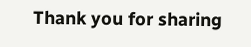Thank you for sharing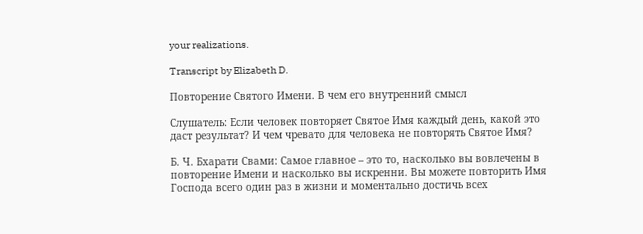your realizations.

Transcript by Elizabeth D.

Повторение Святого Имени. В чем его внутренний смысл

Слушатель: Если человек повторяет Святое Имя каждый день, какой это даст результат? И чем чревато для человека не повторять Святое Имя?

Б. Ч. Бхарати Свами: Самое главное – это то, насколько вы вовлечены в повторение Имени и насколько вы искренни. Вы можете повторить Имя Господа всего один раз в жизни и моментально достичь всех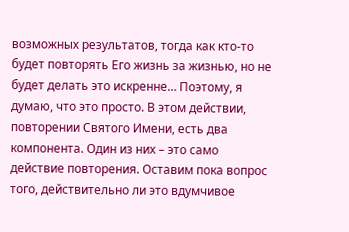возможных результатов, тогда как кто-то будет повторять Его жизнь за жизнью, но не будет делать это искренне… Поэтому, я думаю, что это просто. В этом действии, повторении Святого Имени, есть два компонента. Один из них – это само действие повторения. Оставим пока вопрос того, действительно ли это вдумчивое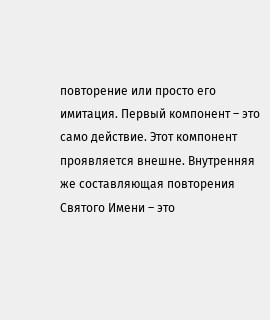повторение или просто его имитация. Первый компонент – это само действие. Этот компонент проявляется внешне. Внутренняя же составляющая повторения Святого Имени – это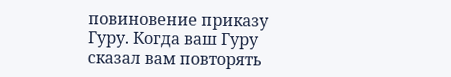повиновение приказу Гуру. Когда ваш Гуру сказал вам повторять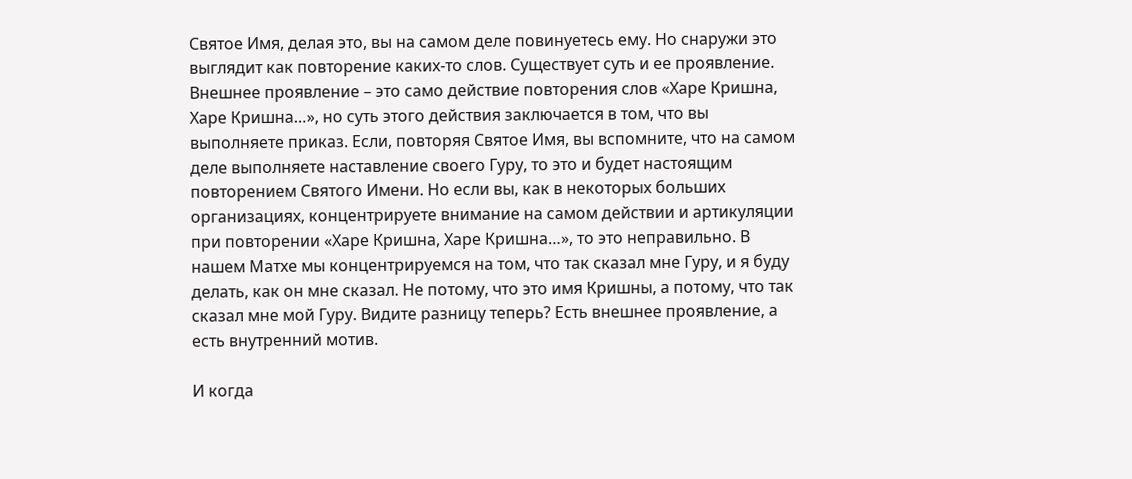Святое Имя, делая это, вы на самом деле повинуетесь ему. Но снаружи это выглядит как повторение каких-то слов. Существует суть и ее проявление. Внешнее проявление – это само действие повторения слов «Харе Кришна, Харе Кришна…», но суть этого действия заключается в том, что вы выполняете приказ. Если, повторяя Святое Имя, вы вспомните, что на самом деле выполняете наставление своего Гуру, то это и будет настоящим повторением Святого Имени. Но если вы, как в некоторых больших организациях, концентрируете внимание на самом действии и артикуляции при повторении «Харе Кришна, Харе Кришна…», то это неправильно. В нашем Матхе мы концентрируемся на том, что так сказал мне Гуру, и я буду делать, как он мне сказал. Не потому, что это имя Кришны, а потому, что так сказал мне мой Гуру. Видите разницу теперь? Есть внешнее проявление, а есть внутренний мотив.

И когда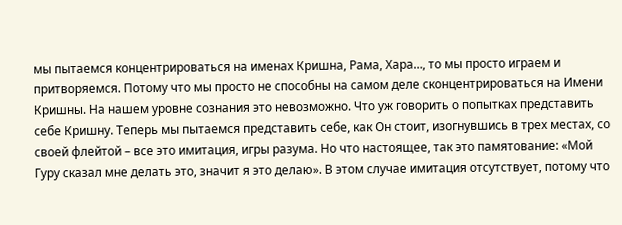мы пытаемся концентрироваться на именах Кришна, Рама, Хара…, то мы просто играем и притворяемся. Потому что мы просто не способны на самом деле сконцентрироваться на Имени Кришны. На нашем уровне сознания это невозможно. Что уж говорить о попытках представить себе Кришну. Теперь мы пытаемся представить себе, как Он стоит, изогнувшись в трех местах, со своей флейтой – все это имитация, игры разума. Но что настоящее, так это памятование: «Мой Гуру сказал мне делать это, значит я это делаю». В этом случае имитация отсутствует, потому что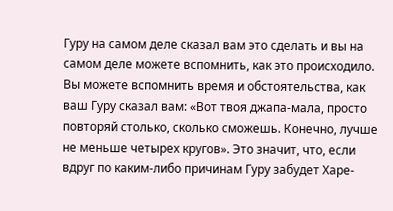Гуру на самом деле сказал вам это сделать и вы на самом деле можете вспомнить, как это происходило. Вы можете вспомнить время и обстоятельства, как ваш Гуру сказал вам: «Вот твоя джапа-мала, просто повторяй столько, сколько сможешь. Конечно, лучше не меньше четырех кругов». Это значит, что, если вдруг по каким-либо причинам Гуру забудет Харе-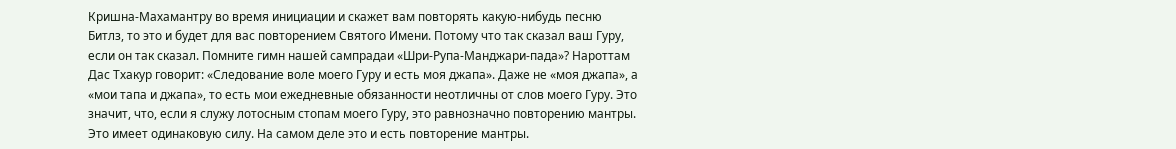Кришна-Махамантру во время инициации и скажет вам повторять какую-нибудь песню Битлз, то это и будет для вас повторением Святого Имени. Потому что так сказал ваш Гуру, если он так сказал. Помните гимн нашей сампрадаи «Шри-Рупа-Манджари-пада»? Нароттам Дас Тхакур говорит: «Следование воле моего Гуру и есть моя джапа». Даже не «моя джапа», а «мои тапа и джапа», то есть мои ежедневные обязанности неотличны от слов моего Гуру. Это значит, что, если я служу лотосным стопам моего Гуру, это равнозначно повторению мантры. Это имеет одинаковую силу. На самом деле это и есть повторение мантры.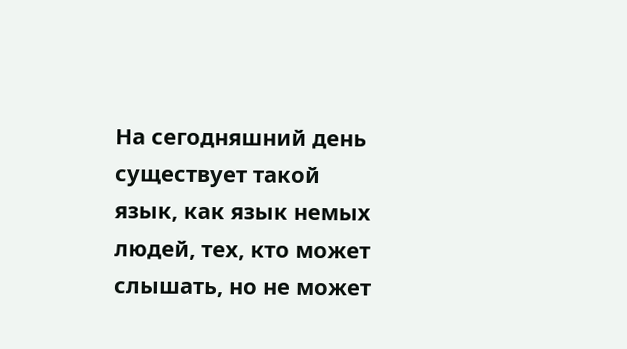На сегодняшний день существует такой язык, как язык немых людей, тех, кто может слышать, но не может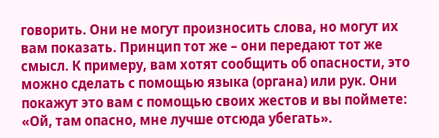говорить. Они не могут произносить слова, но могут их вам показать. Принцип тот же – они передают тот же смысл. К примеру, вам хотят сообщить об опасности, это можно сделать с помощью языка (органа) или рук. Они покажут это вам с помощью своих жестов и вы поймете: «Ой, там опасно, мне лучше отсюда убегать».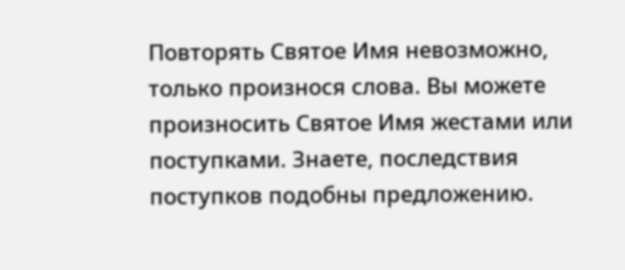Повторять Святое Имя невозможно, только произнося слова. Вы можете произносить Святое Имя жестами или поступками. Знаете, последствия поступков подобны предложению.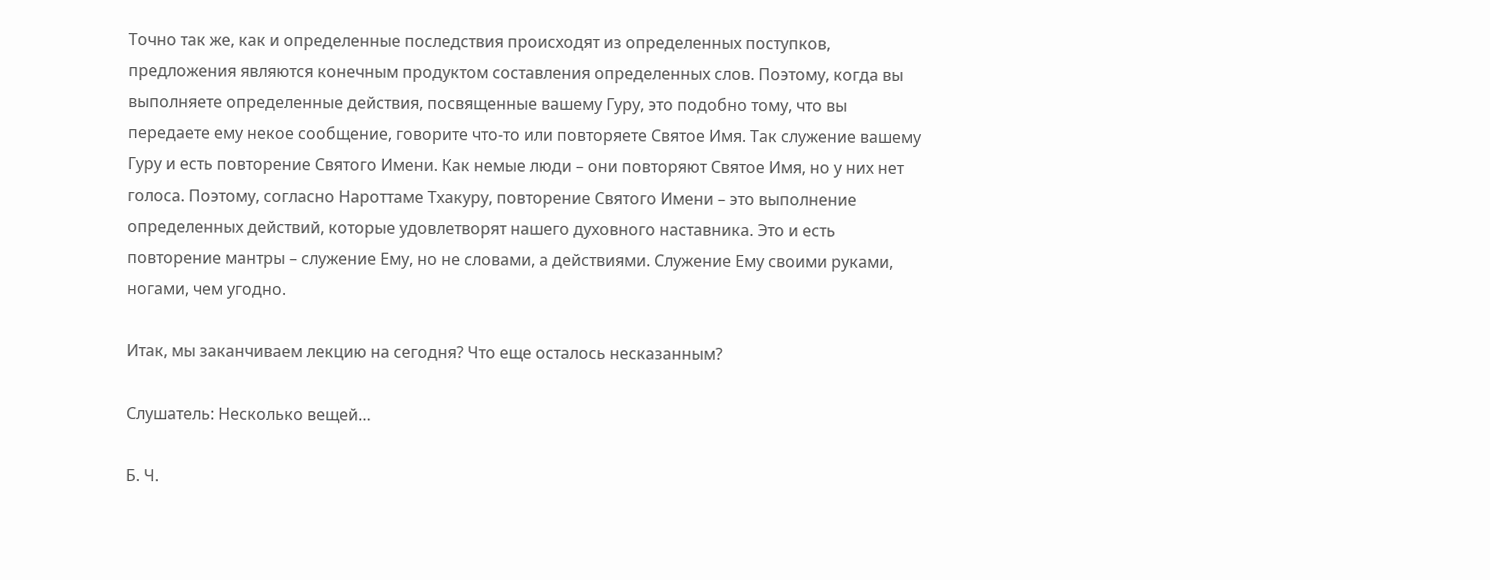Точно так же, как и определенные последствия происходят из определенных поступков, предложения являются конечным продуктом составления определенных слов. Поэтому, когда вы выполняете определенные действия, посвященные вашему Гуру, это подобно тому, что вы передаете ему некое сообщение, говорите что-то или повторяете Святое Имя. Так служение вашему Гуру и есть повторение Святого Имени. Как немые люди – они повторяют Святое Имя, но у них нет голоса. Поэтому, согласно Нароттаме Тхакуру, повторение Святого Имени – это выполнение определенных действий, которые удовлетворят нашего духовного наставника. Это и есть повторение мантры – служение Ему, но не словами, а действиями. Служение Ему своими руками, ногами, чем угодно.

Итак, мы заканчиваем лекцию на сегодня? Что еще осталось несказанным?

Слушатель: Несколько вещей…

Б. Ч.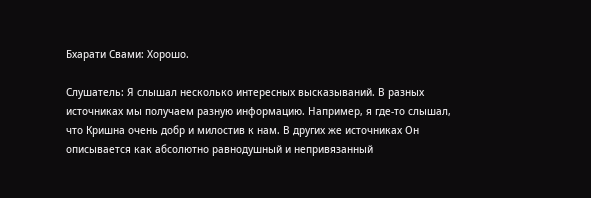Бхарати Свами: Хорошо.

Слушатель: Я слышал несколько интересных высказываний. В разных источниках мы получаем разную информацию. Например, я где-то слышал, что Кришна очень добр и милостив к нам. В других же источниках Он описывается как абсолютно равнодушный и непривязанный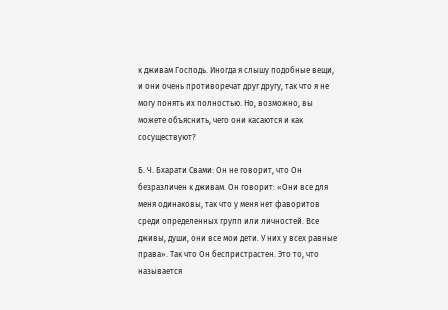к дживам Господь. Иногда я слышу подобные вещи, и они очень противоречат друг другу, так что я не могу понять их полностью. Но, возможно, вы можете объяснить, чего они касаются и как сосуществуют?

Б. Ч. Бхарати Свами: Он не говорит, что Он безразличен к дживам. Он говорит: «Они все для меня одинаковы, так что у меня нет фаворитов среди определенных групп или личностей. Все дживы, души, они все мои дети. У них у всех равные права». Так что Он беспристрастен. Это то, что называется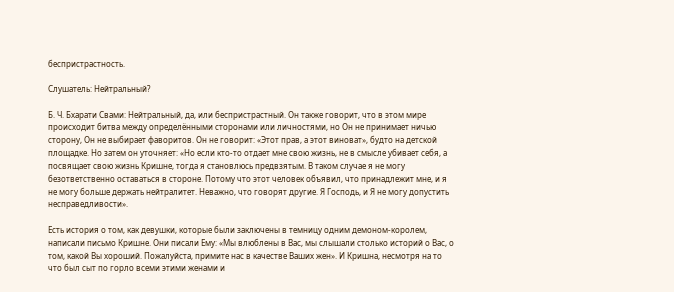беспристрастность.

Слушатель: Нейтральный?

Б. Ч. Бхарати Свами: Нейтральный, да, или беспристрастный. Он также говорит, что в этом мире происходит битва между определёнными сторонами или личностями, но Он не принимает ничью сторону, Он не выбирает фаворитов. Он не говорит: «Этот прав, а этот виноват», будто на детской площадке. Но затем он уточняет: «Но если кто-то отдает мне свою жизнь, не в смысле убивает себя, а посвящает свою жизнь Кришне, тогда я становлюсь предвзятым. В таком случае я не могу безответственно оставаться в стороне. Потому что этот человек объявил, что принадлежит мне, и я не могу больше держать нейтралитет. Неважно, что говорят другие. Я Господь, и Я не могу допустить несправедливости».

Есть история о том, как девушки, которые были заключены в темницу одним демоном-королем, написали письмо Кришне. Они писали Ему: «Мы влюблены в Вас, мы слышали столько историй о Вас, о том, какой Вы хороший. Пожалуйста, примите нас в качестве Ваших жен». И Кришна, несмотря на то что был сыт по горло всеми этими женами и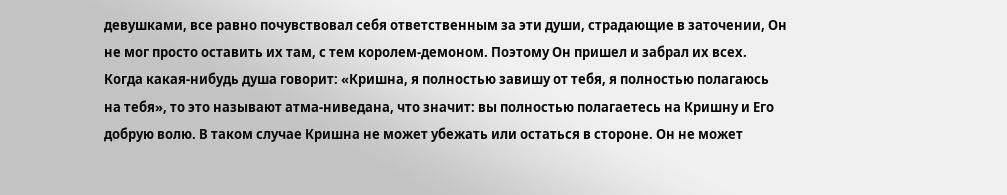девушками, все равно почувствовал себя ответственным за эти души, страдающие в заточении, Он не мог просто оставить их там, с тем королем-демоном. Поэтому Он пришел и забрал их всех. Когда какая-нибудь душа говорит: «Кришна, я полностью завишу от тебя, я полностью полагаюсь на тебя», то это называют атма-ниведана, что значит: вы полностью полагаетесь на Кришну и Его добрую волю. В таком случае Кришна не может убежать или остаться в стороне. Он не может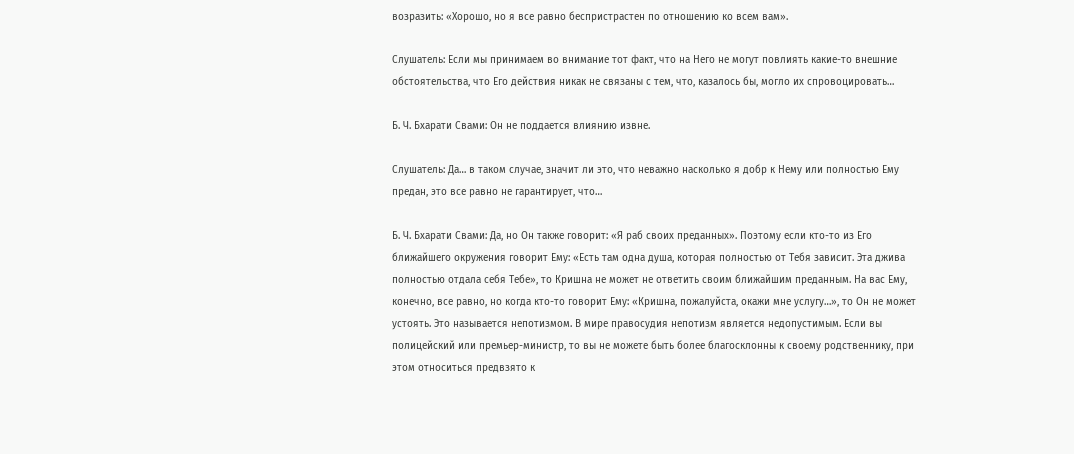возразить: «Хорошо, но я все равно беспристрастен по отношению ко всем вам».

Слушатель: Если мы принимаем во внимание тот факт, что на Него не могут повлиять какие-то внешние обстоятельства, что Его действия никак не связаны с тем, что, казалось бы, могло их спровоцировать…

Б. Ч. Бхарати Свами: Он не поддается влиянию извне.

Слушатель: Да… в таком случае, значит ли это, что неважно насколько я добр к Нему или полностью Ему предан, это все равно не гарантирует, что…

Б. Ч. Бхарати Свами: Да, но Он также говорит: «Я раб своих преданных». Поэтому если кто-то из Его ближайшего окружения говорит Ему: «Есть там одна душа, которая полностью от Тебя зависит. Эта джива полностью отдала себя Тебе», то Кришна не может не ответить своим ближайшим преданным. На вас Ему, конечно, все равно, но когда кто-то говорит Ему: «Кришна, пожалуйста, окажи мне услугу…», то Он не может устоять. Это называется непотизмом. В мире правосудия непотизм является недопустимым. Если вы полицейский или премьер-министр, то вы не можете быть более благосклонны к своему родственнику, при этом относиться предвзято к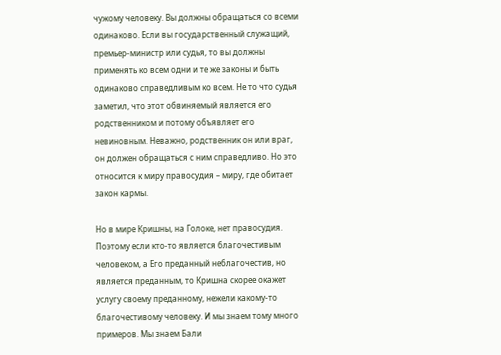чужому человеку. Вы должны обращаться со всеми одинаково. Если вы государственный служащий, премьер-министр или судья, то вы должны применять ко всем одни и те же законы и быть одинаково справедливым ко всем. Не то что судья заметил, что этот обвиняемый является его родственником и потому объявляет его невиновным. Неважно, родственник он или враг, он должен обращаться с ним справедливо. Но это относится к миру правосудия – миру, где обитает закон кармы.

Но в мире Кришны, на Голоке, нет правосудия. Поэтому если кто-то является благочестивым человеком, а Его преданный неблагочестив, но является преданным, то Кришна скорее окажет услугу своему преданному, нежели какому-то благочестивому человеку. И мы знаем тому много примеров. Мы знаем Бали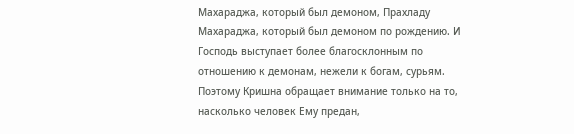Махараджа, который был демоном, Прахладу Махараджа, который был демоном по рождению. И Господь выступает более благосклонным по отношению к демонам, нежели к богам, сурьям. Поэтому Кришна обращает внимание только на то, насколько человек Ему предан,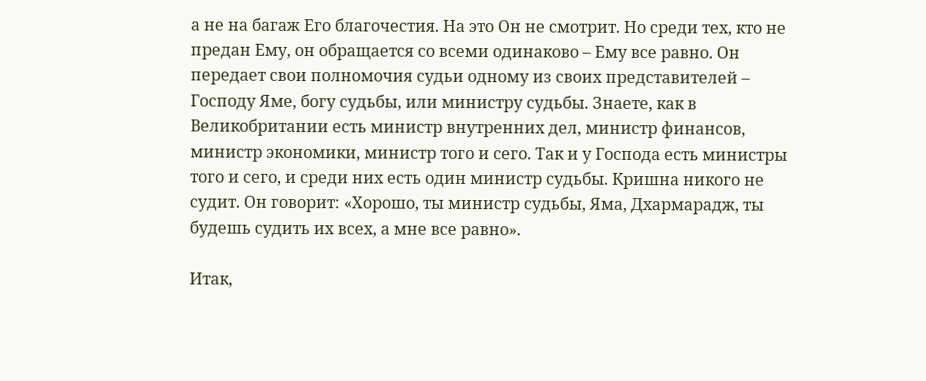а не на багаж Его благочестия. На это Он не смотрит. Но среди тех, кто не предан Ему, он обращается со всеми одинаково – Ему все равно. Он передает свои полномочия судьи одному из своих представителей – Господу Яме, богу судьбы, или министру судьбы. Знаете, как в Великобритании есть министр внутренних дел, министр финансов, министр экономики, министр того и сего. Так и у Господа есть министры того и сего, и среди них есть один министр судьбы. Кришна никого не судит. Он говорит: «Хорошо, ты министр судьбы, Яма, Дхармарадж, ты будешь судить их всех, а мне все равно».

Итак,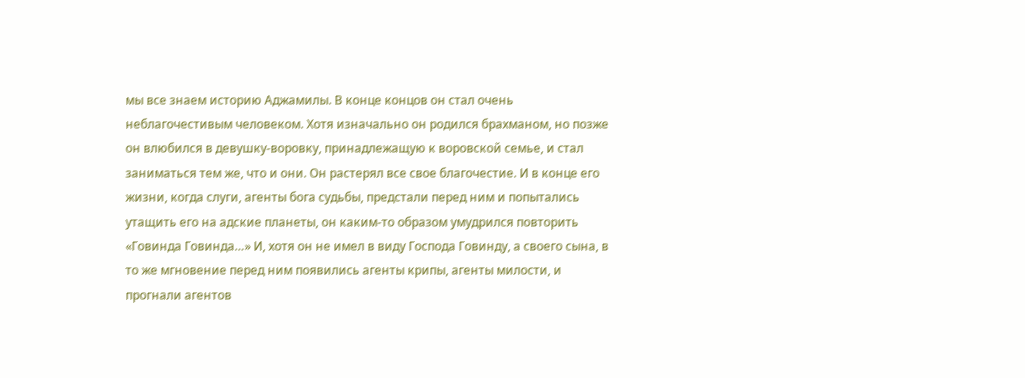мы все знаем историю Аджамилы. В конце концов он стал очень неблагочестивым человеком. Хотя изначально он родился брахманом, но позже он влюбился в девушку-воровку, принадлежащую к воровской семье, и стал заниматься тем же, что и они. Он растерял все свое благочестие. И в конце его жизни, когда слуги, агенты бога судьбы, предстали перед ним и попытались утащить его на адские планеты, он каким-то образом умудрился повторить «Говинда Говинда…» И, хотя он не имел в виду Господа Говинду, а своего сына, в то же мгновение перед ним появились агенты крипы, агенты милости, и прогнали агентов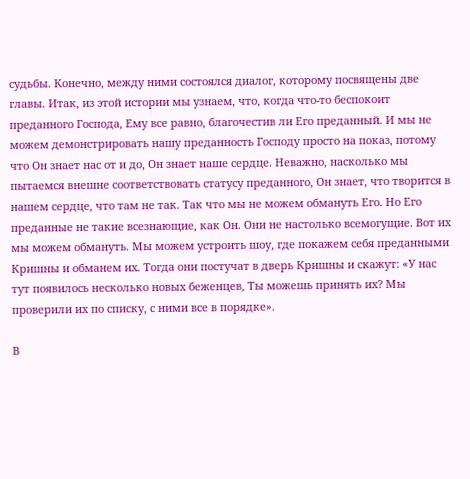судьбы. Конечно, между ними состоялся диалог, которому посвящены две главы. Итак, из этой истории мы узнаем, что, когда что-то беспокоит преданного Господа, Ему все равно, благочестив ли Его преданный. И мы не можем демонстрировать нашу преданность Господу просто на показ, потому что Он знает нас от и до, Он знает наше сердце. Неважно, насколько мы пытаемся внешне соответствовать статусу преданного, Он знает, что творится в нашем сердце, что там не так. Так что мы не можем обмануть Его. Но Его преданные не такие всезнающие, как Он. Они не настолько всемогущие. Вот их мы можем обмануть. Мы можем устроить шоу, где покажем себя преданными Кришны и обманем их. Тогда они постучат в дверь Кришны и скажут: «У нас тут появилось несколько новых беженцев, Ты можешь принять их? Мы проверили их по списку, с ними все в порядке».

В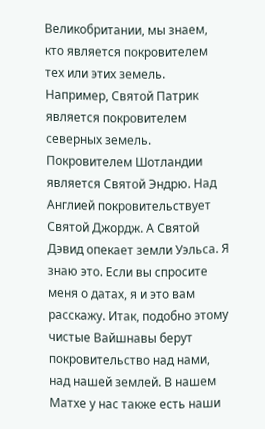Великобритании, мы знаем, кто является покровителем тех или этих земель. Например, Святой Патрик является покровителем северных земель. Покровителем Шотландии является Святой Эндрю. Над Англией покровительствует Святой Джордж. А Святой Дэвид опекает земли Уэльса. Я знаю это. Если вы спросите меня о датах, я и это вам расскажу. Итак, подобно этому чистые Вайшнавы берут покровительство над нами, над нашей землей. В нашем Матхе у нас также есть наши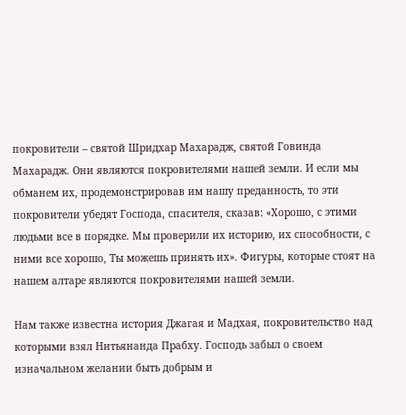покровители – святой Шридхар Махарадж, святой Говинда Махарадж. Они являются покровителями нашей земли. И если мы обманем их, продемонстрировав им нашу преданность, то эти покровители убедят Господа, спасителя, сказав: «Хорошо, с этими людьми все в порядке. Мы проверили их историю, их способности, с ними все хорошо, Ты можешь принять их». Фигуры, которые стоят на нашем алтаре являются покровителями нашей земли.

Нам также известна история Джагая и Мадхая, покровительство над которыми взял Нитьянанда Прабху. Господь забыл о своем изначальном желании быть добрым и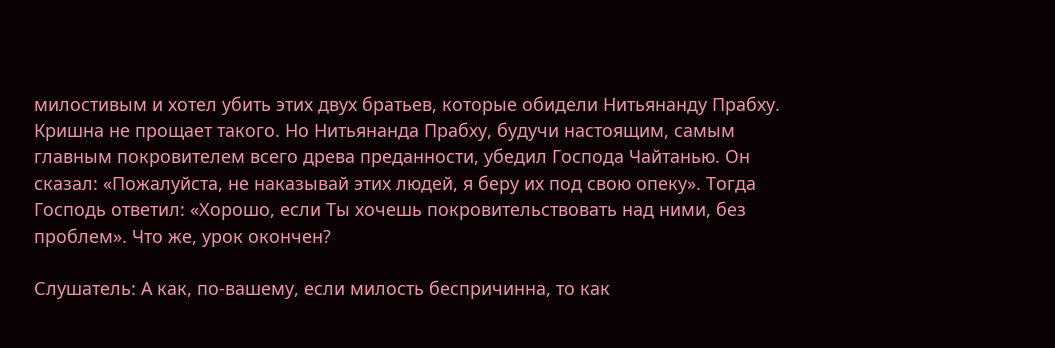милостивым и хотел убить этих двух братьев, которые обидели Нитьянанду Прабху. Кришна не прощает такого. Но Нитьянанда Прабху, будучи настоящим, самым главным покровителем всего древа преданности, убедил Господа Чайтанью. Он сказал: «Пожалуйста, не наказывай этих людей, я беру их под свою опеку». Тогда Господь ответил: «Хорошо, если Ты хочешь покровительствовать над ними, без проблем». Что же, урок окончен?

Слушатель: А как, по-вашему, если милость беспричинна, то как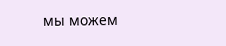мы можем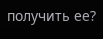получить ее?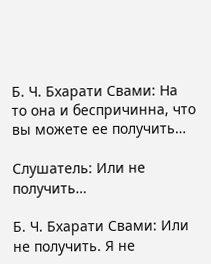Б. Ч. Бхарати Свами: На то она и беспричинна, что вы можете ее получить…

Слушатель: Или не получить…

Б. Ч. Бхарати Свами: Или не получить. Я не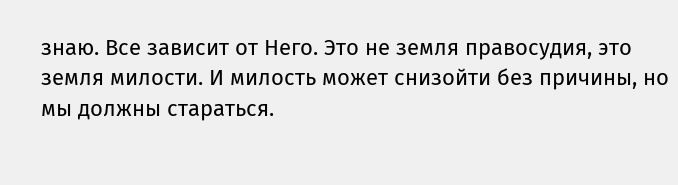знаю. Все зависит от Него. Это не земля правосудия, это земля милости. И милость может снизойти без причины, но мы должны стараться.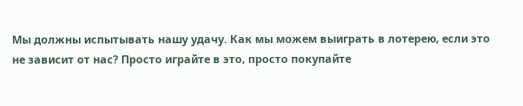Мы должны испытывать нашу удачу. Как мы можем выиграть в лотерею, если это не зависит от нас? Просто играйте в это, просто покупайте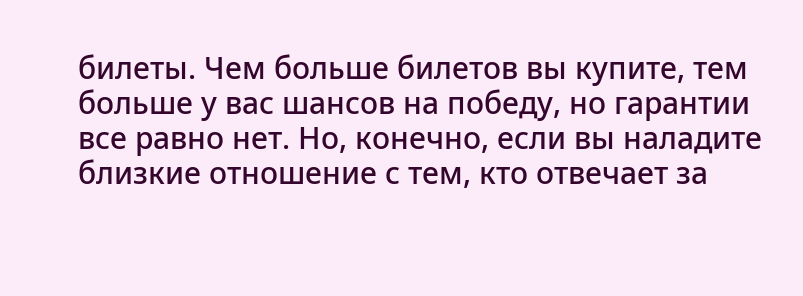билеты. Чем больше билетов вы купите, тем больше у вас шансов на победу, но гарантии все равно нет. Но, конечно, если вы наладите близкие отношение с тем, кто отвечает за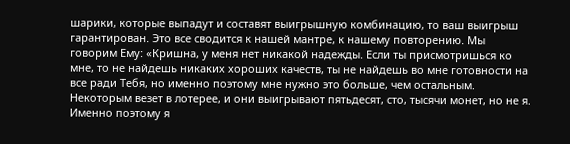шарики, которые выпадут и составят выигрышную комбинацию, то ваш выигрыш гарантирован. Это все сводится к нашей мантре, к нашему повторению. Мы говорим Ему: «Кришна, у меня нет никакой надежды. Если ты присмотришься ко мне, то не найдешь никаких хороших качеств, ты не найдешь во мне готовности на все ради Тебя, но именно поэтому мне нужно это больше, чем остальным. Некоторым везет в лотерее, и они выигрывают пятьдесят, сто, тысячи монет, но не я. Именно поэтому я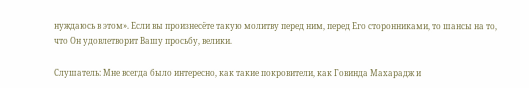нуждаюсь в этом». Если вы произнесёте такую молитву перед ним, перед Его сторонниками, то шансы на то, что Он удовлетворит Вашу просьбу, велики.

Слушатель: Мне всегда было интересно, как такие покровители, как Говинда Махарадж и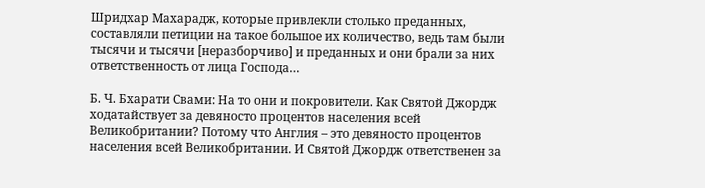Шридхар Махарадж, которые привлекли столько преданных, составляли петиции на такое большое их количество, ведь там были тысячи и тысячи [неразборчиво] и преданных и они брали за них ответственность от лица Господа…

Б. Ч. Бхарати Свами: На то они и покровители. Как Святой Джордж ходатайствует за девяносто процентов населения всей Великобритании? Потому что Англия – это девяносто процентов населения всей Великобритании. И Святой Джордж ответственен за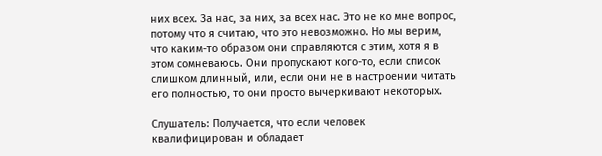них всех. За нас, за них, за всех нас. Это не ко мне вопрос, потому что я считаю, что это невозможно. Но мы верим, что каким-то образом они справляются с этим, хотя я в этом сомневаюсь. Они пропускают кого-то, если список слишком длинный, или, если они не в настроении читать его полностью, то они просто вычеркивают некоторых.

Слушатель: Получается, что если человек квалифицирован и обладает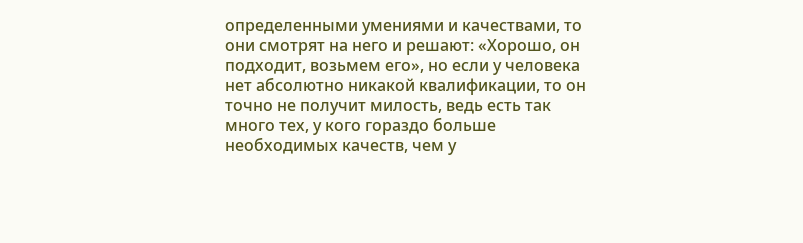определенными умениями и качествами, то они смотрят на него и решают: «Хорошо, он подходит, возьмем его», но если у человека нет абсолютно никакой квалификации, то он точно не получит милость, ведь есть так много тех, у кого гораздо больше необходимых качеств, чем у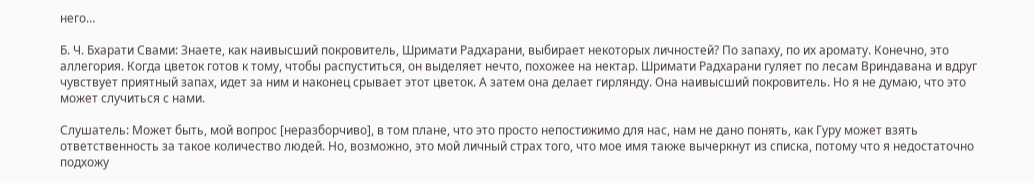него…

Б. Ч. Бхарати Свами: Знаете, как наивысший покровитель, Шримати Радхарани, выбирает некоторых личностей? По запаху, по их аромату. Конечно, это аллегория. Когда цветок готов к тому, чтобы распуститься, он выделяет нечто, похожее на нектар. Шримати Радхарани гуляет по лесам Вриндавана и вдруг чувствует приятный запах, идет за ним и наконец срывает этот цветок. А затем она делает гирлянду. Она наивысший покровитель. Но я не думаю, что это может случиться с нами.

Слушатель: Может быть, мой вопрос [неразборчиво], в том плане, что это просто непостижимо для нас, нам не дано понять, как Гуру может взять ответственность за такое количество людей. Но, возможно, это мой личный страх того, что мое имя также вычеркнут из списка, потому что я недостаточно подхожу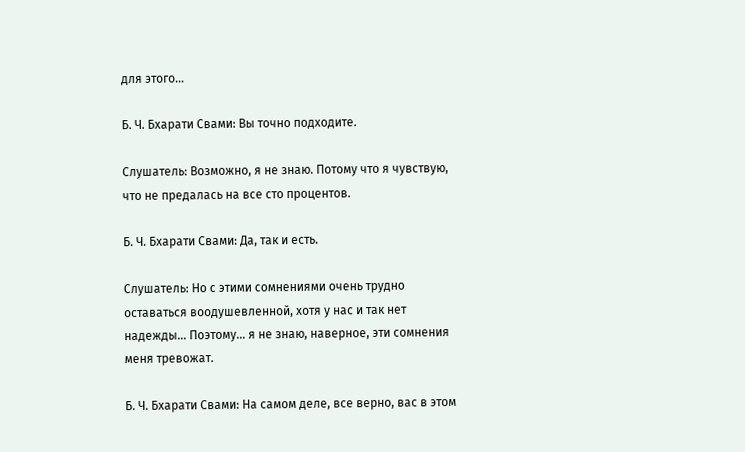для этого…

Б. Ч. Бхарати Свами: Вы точно подходите.

Слушатель: Возможно, я не знаю. Потому что я чувствую, что не предалась на все сто процентов.

Б. Ч. Бхарати Свами: Да, так и есть.

Слушатель: Но с этими сомнениями очень трудно оставаться воодушевленной, хотя у нас и так нет надежды… Поэтому… я не знаю, наверное, эти сомнения меня тревожат.

Б. Ч. Бхарати Свами: На самом деле, все верно, вас в этом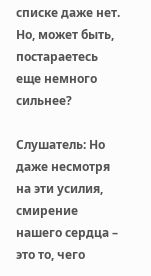списке даже нет. Но, может быть, постараетесь еще немного сильнее?

Слушатель: Но даже несмотря на эти усилия, смирение нашего сердца – это то, чего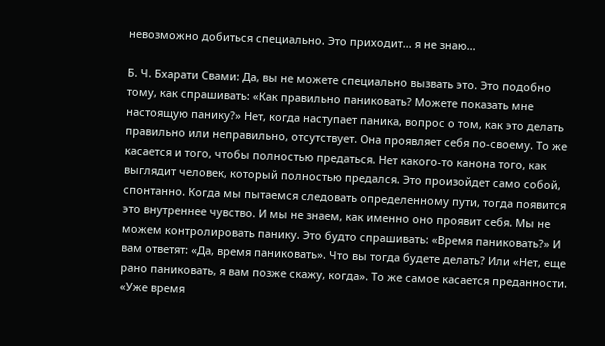невозможно добиться специально. Это приходит… я не знаю…

Б. Ч. Бхарати Свами: Да, вы не можете специально вызвать это. Это подобно тому, как спрашивать: «Как правильно паниковать? Можете показать мне настоящую панику?» Нет, когда наступает паника, вопрос о том, как это делать правильно или неправильно, отсутствует. Она проявляет себя по-своему. То же касается и того, чтобы полностью предаться. Нет какого-то канона того, как выглядит человек, который полностью предался. Это произойдет само собой, спонтанно. Когда мы пытаемся следовать определенному пути, тогда появится это внутреннее чувство. И мы не знаем, как именно оно проявит себя. Мы не можем контролировать панику. Это будто спрашивать: «Время паниковать?» И вам ответят: «Да, время паниковать». Что вы тогда будете делать? Или «Нет, еще рано паниковать, я вам позже скажу, когда». То же самое касается преданности. «Уже время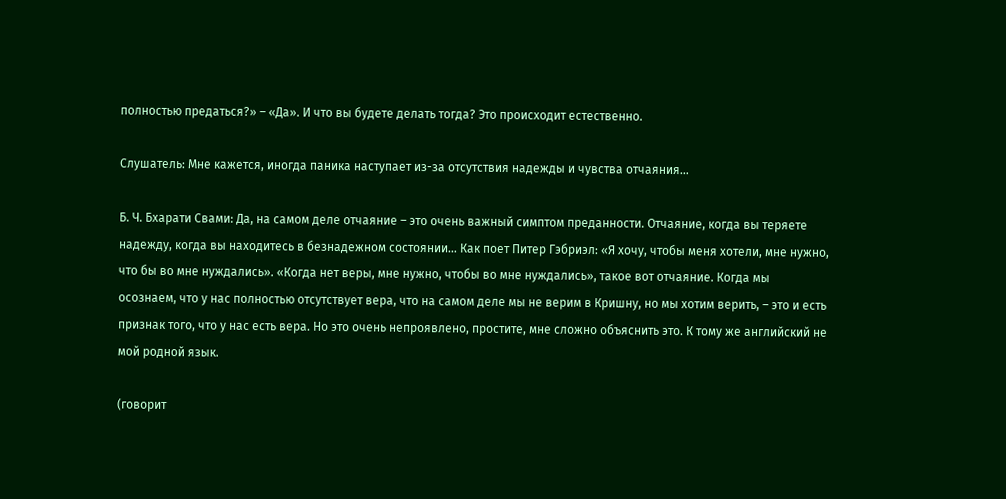полностью предаться?» – «Да». И что вы будете делать тогда? Это происходит естественно.

Слушатель: Мне кажется, иногда паника наступает из-за отсутствия надежды и чувства отчаяния…

Б. Ч. Бхарати Свами: Да, на самом деле отчаяние – это очень важный симптом преданности. Отчаяние, когда вы теряете надежду, когда вы находитесь в безнадежном состоянии… Как поет Питер Гэбриэл: «Я хочу, чтобы меня хотели, мне нужно, что бы во мне нуждались». «Когда нет веры, мне нужно, чтобы во мне нуждались», такое вот отчаяние. Когда мы осознаем, что у нас полностью отсутствует вера, что на самом деле мы не верим в Кришну, но мы хотим верить, – это и есть признак того, что у нас есть вера. Но это очень непроявлено, простите, мне сложно объяснить это. К тому же английский не мой родной язык.

(говорит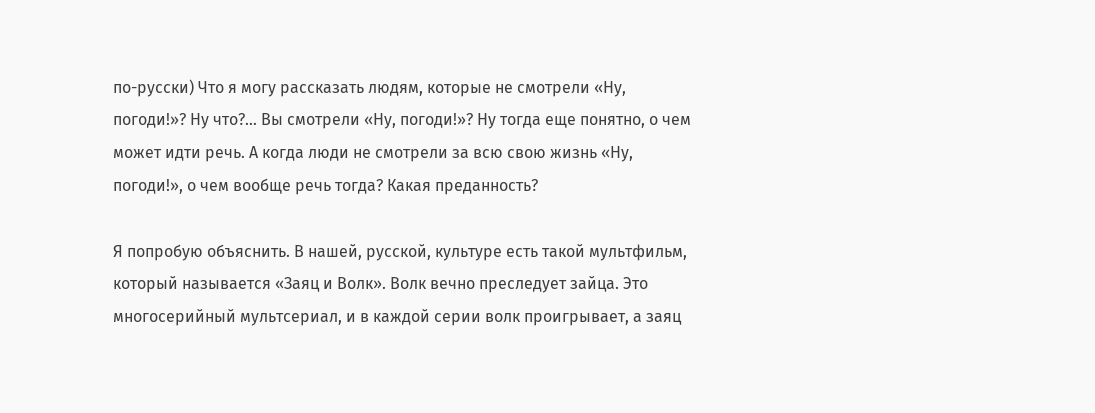по-русски) Что я могу рассказать людям, которые не смотрели «Ну, погоди!»? Ну что?… Вы смотрели «Ну, погоди!»? Ну тогда еще понятно, о чем может идти речь. А когда люди не смотрели за всю свою жизнь «Ну, погоди!», о чем вообще речь тогда? Какая преданность?

Я попробую объяснить. В нашей, русской, культуре есть такой мультфильм, который называется «Заяц и Волк». Волк вечно преследует зайца. Это многосерийный мультсериал, и в каждой серии волк проигрывает, а заяц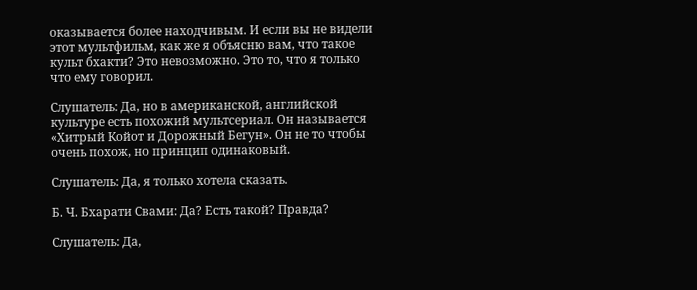оказывается более находчивым. И если вы не видели этот мультфильм, как же я объясню вам, что такое культ бхакти? Это невозможно. Это то, что я только что ему говорил.

Слушатель: Да, но в американской, английской культуре есть похожий мультсериал. Он называется «Хитрый Койот и Дорожный Бегун». Он не то чтобы очень похож, но принцип одинаковый.

Слушатель: Да, я только хотела сказать.

Б. Ч. Бхарати Свами: Да? Есть такой? Правда?

Слушатель: Да,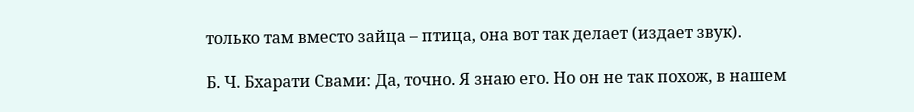только там вместо зайца – птица, она вот так делает (издает звук).

Б. Ч. Бхарати Свами: Да, точно. Я знаю его. Но он не так похож, в нашем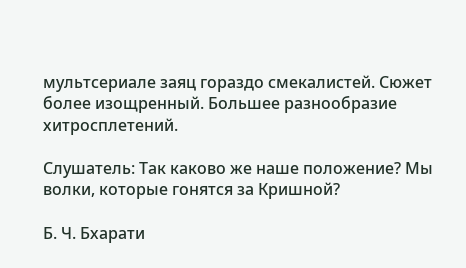мультсериале заяц гораздо смекалистей. Сюжет более изощренный. Большее разнообразие хитросплетений.

Слушатель: Так каково же наше положение? Мы волки, которые гонятся за Кришной?

Б. Ч. Бхарати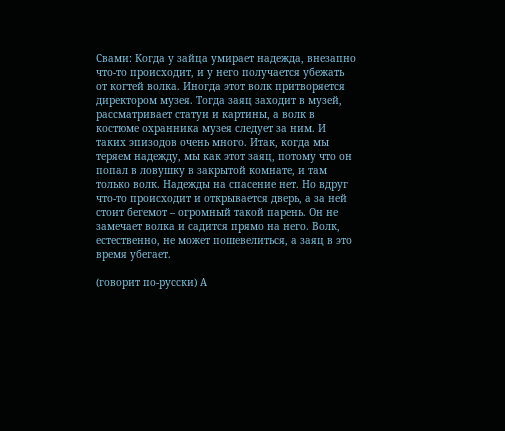Свами: Когда у зайца умирает надежда, внезапно что-то происходит, и у него получается убежать от когтей волка. Иногда этот волк притворяется директором музея. Тогда заяц заходит в музей, рассматривает статуи и картины, а волк в костюме охранника музея следует за ним. И таких эпизодов очень много. Итак, когда мы теряем надежду, мы как этот заяц, потому что он попал в ловушку в закрытой комнате, и там только волк. Надежды на спасение нет. Но вдруг что-то происходит и открывается дверь, а за ней стоит бегемот – огромный такой парень. Он не замечает волка и садится прямо на него. Волк, естественно, не может пошевелиться, а заяц в это время убегает.

(говорит по-русски) А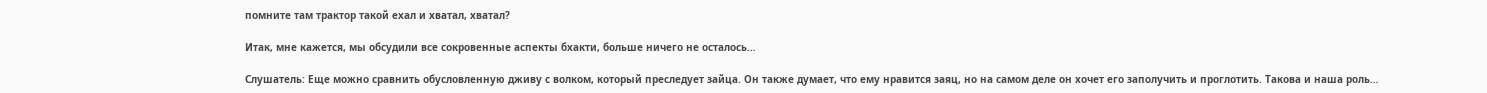помните там трактор такой ехал и хватал, хватал?

Итак, мне кажется, мы обсудили все сокровенные аспекты бхакти, больше ничего не осталось…

Слушатель: Еще можно сравнить обусловленную дживу с волком, который преследует зайца. Он также думает, что ему нравится заяц, но на самом деле он хочет его заполучить и проглотить. Такова и наша роль…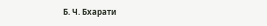Б. Ч. Бхарати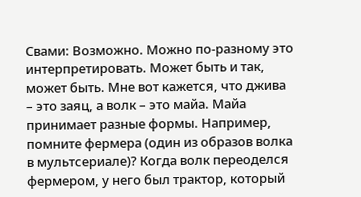Свами: Возможно. Можно по-разному это интерпретировать. Может быть и так, может быть. Мне вот кажется, что джива – это заяц, а волк – это майа. Майа принимает разные формы. Например, помните фермера (один из образов волка в мультсериале)? Когда волк переоделся фермером, у него был трактор, который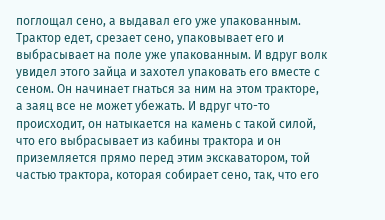поглощал сено, а выдавал его уже упакованным. Трактор едет, срезает сено, упаковывает его и выбрасывает на поле уже упакованным. И вдруг волк увидел этого зайца и захотел упаковать его вместе с сеном. Он начинает гнаться за ним на этом тракторе, а заяц все не может убежать. И вдруг что-то происходит, он натыкается на камень с такой силой, что его выбрасывает из кабины трактора и он приземляется прямо перед этим экскаватором, той частью трактора, которая собирает сено, так, что его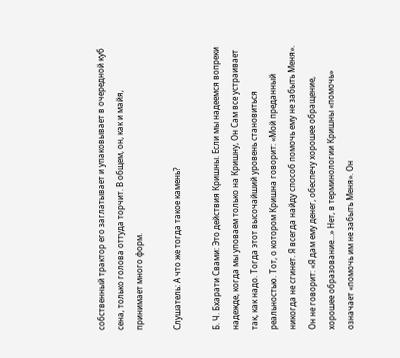собственный трактор его заглатывает и упаковывает в очередной куб сена, только голова оттуда торчит. В общем, он, как и майя, принимает много форм.

Слушатель: А что же тогда такое камень?

Б. Ч. Бхарати Свами: Это действия Кришны. Если мы надеемся вопреки надежде, когда мы уповаем только на Кришну, Он Сам все устраивает так, как надо. Тогда этот высочайший уровень становиться реальностью. Тот, о котором Кришна говорит: «Мой преданный никогда не сгинет. Я всегда найду способ помочь ему не забыть Меня». Он не говорит: «Я дам ему денег, обеспечу хорошее обращение, хорошее образование…» Нет, в терминологии Кришны «помочь» означает «помочь им не забыть Меня». Он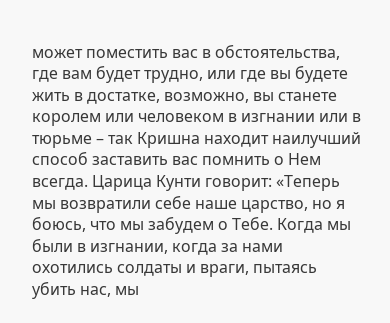может поместить вас в обстоятельства, где вам будет трудно, или где вы будете жить в достатке, возможно, вы станете королем или человеком в изгнании или в тюрьме – так Кришна находит наилучший способ заставить вас помнить о Нем всегда. Царица Кунти говорит: «Теперь мы возвратили себе наше царство, но я боюсь, что мы забудем о Тебе. Когда мы были в изгнании, когда за нами охотились солдаты и враги, пытаясь убить нас, мы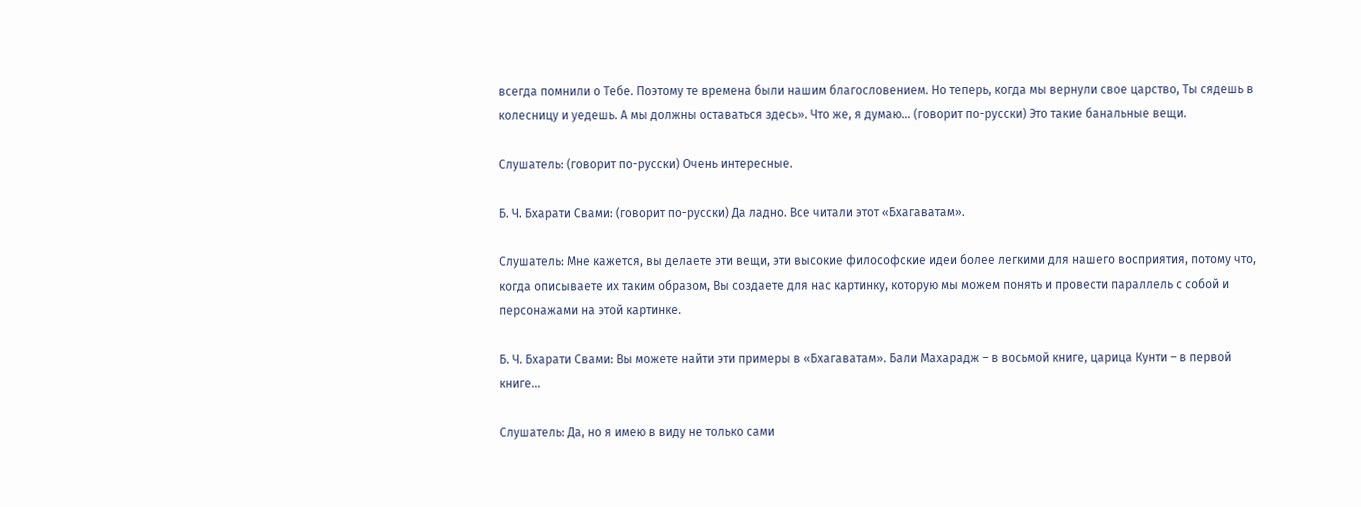всегда помнили о Тебе. Поэтому те времена были нашим благословением. Но теперь, когда мы вернули свое царство, Ты сядешь в колесницу и уедешь. А мы должны оставаться здесь». Что же, я думаю… (говорит по-русски) Это такие банальные вещи.

Слушатель: (говорит по-русски) Очень интересные.

Б. Ч. Бхарати Свами: (говорит по-русски) Да ладно. Все читали этот «Бхагаватам».

Слушатель: Мне кажется, вы делаете эти вещи, эти высокие философские идеи более легкими для нашего восприятия, потому что, когда описываете их таким образом, Вы создаете для нас картинку, которую мы можем понять и провести параллель с собой и персонажами на этой картинке.

Б. Ч. Бхарати Свами: Вы можете найти эти примеры в «Бхагаватам». Бали Махарадж – в восьмой книге, царица Кунти – в первой книге…

Слушатель: Да, но я имею в виду не только сами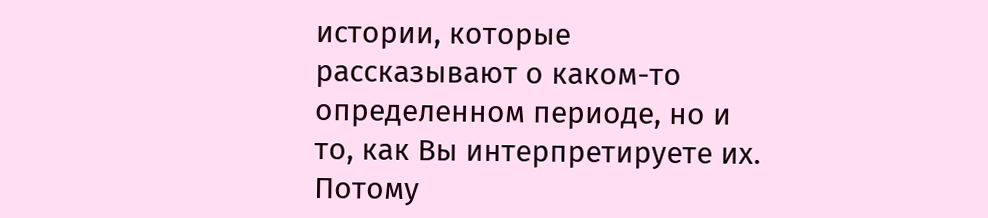истории, которые рассказывают о каком-то определенном периоде, но и то, как Вы интерпретируете их. Потому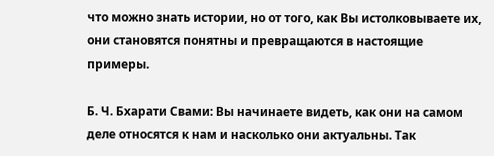что можно знать истории, но от того, как Вы истолковываете их, они становятся понятны и превращаются в настоящие примеры.

Б. Ч. Бхарати Свами: Вы начинаете видеть, как они на самом деле относятся к нам и насколько они актуальны. Так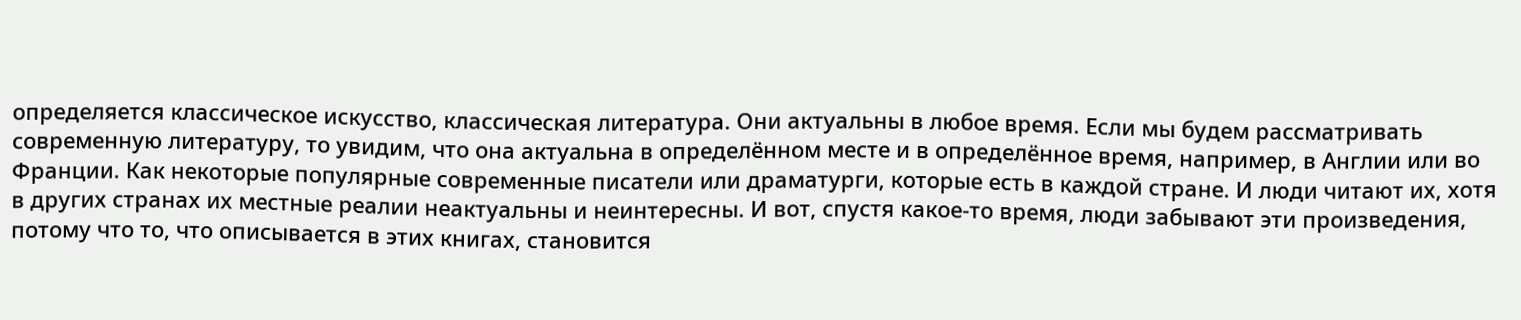определяется классическое искусство, классическая литература. Они актуальны в любое время. Если мы будем рассматривать современную литературу, то увидим, что она актуальна в определённом месте и в определённое время, например, в Англии или во Франции. Как некоторые популярные современные писатели или драматурги, которые есть в каждой стране. И люди читают их, хотя в других странах их местные реалии неактуальны и неинтересны. И вот, спустя какое-то время, люди забывают эти произведения, потому что то, что описывается в этих книгах, становится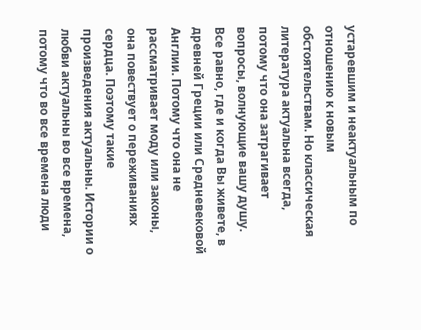устаревшим и неактуальным по отношению к новым обстоятельствам. Но классическая литература актуальна всегда, потому что она затрагивает вопросы, волнующие вашу душу. Все равно, где и когда Вы живете, в древней Греции или Средневековой Англии. Потому что она не рассматривает моду или законы, она повествует о переживаниях сердца. Поэтому такие произведения актуальны. Истории о любви актуальны во все времена, потому что во все времена люди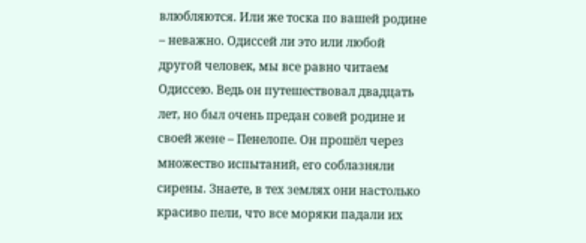влюбляются. Или же тоска по вашей родине – неважно. Одиссей ли это или любой другой человек, мы все равно читаем Одиссею. Ведь он путешествовал двадцать лет, но был очень предан совей родине и своей жене – Пенелопе. Он прошёл через множество испытаний, его соблазняли сирены. Знаете, в тех землях они настолько красиво пели, что все моряки падали их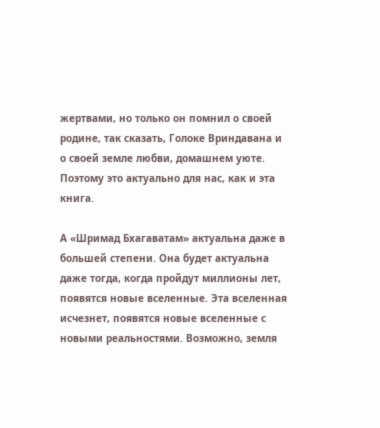жертвами, но только он помнил о своей родине, так сказать, Голоке Вриндавана и о своей земле любви, домашнем уюте. Поэтому это актуально для нас, как и эта книга.

А «Шримад Бхагаватам» актуальна даже в большей степени. Она будет актуальна даже тогда, когда пройдут миллионы лет, появятся новые вселенные. Эта вселенная исчезнет, появятся новые вселенные с новыми реальностями. Возможно, земля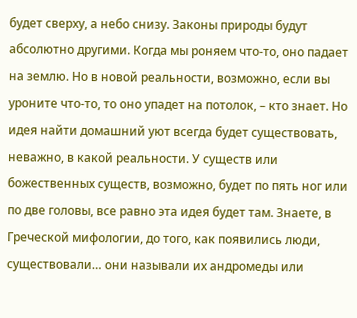будет сверху, а небо снизу. Законы природы будут абсолютно другими. Когда мы роняем что-то, оно падает на землю. Но в новой реальности, возможно, если вы уроните что-то, то оно упадет на потолок, – кто знает. Но идея найти домашний уют всегда будет существовать, неважно, в какой реальности. У существ или божественных существ, возможно, будет по пять ног или по две головы, все равно эта идея будет там. Знаете, в Греческой мифологии, до того, как появились люди, существовали… они называли их андромеды или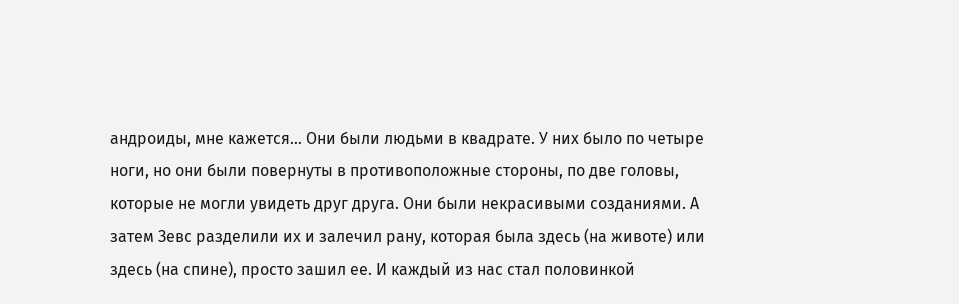андроиды, мне кажется… Они были людьми в квадрате. У них было по четыре ноги, но они были повернуты в противоположные стороны, по две головы, которые не могли увидеть друг друга. Они были некрасивыми созданиями. А затем Зевс разделили их и залечил рану, которая была здесь (на животе) или здесь (на спине), просто зашил ее. И каждый из нас стал половинкой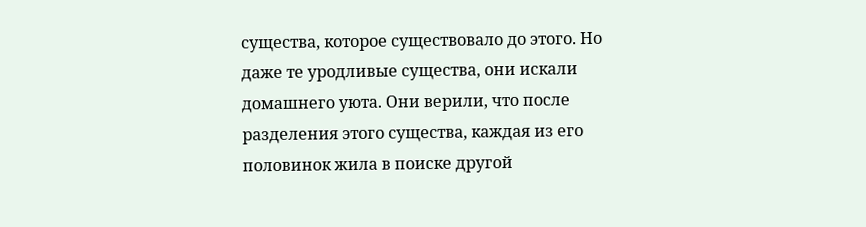существа, которое существовало до этого. Но даже те уродливые существа, они искали домашнего уюта. Они верили, что после разделения этого существа, каждая из его половинок жила в поиске другой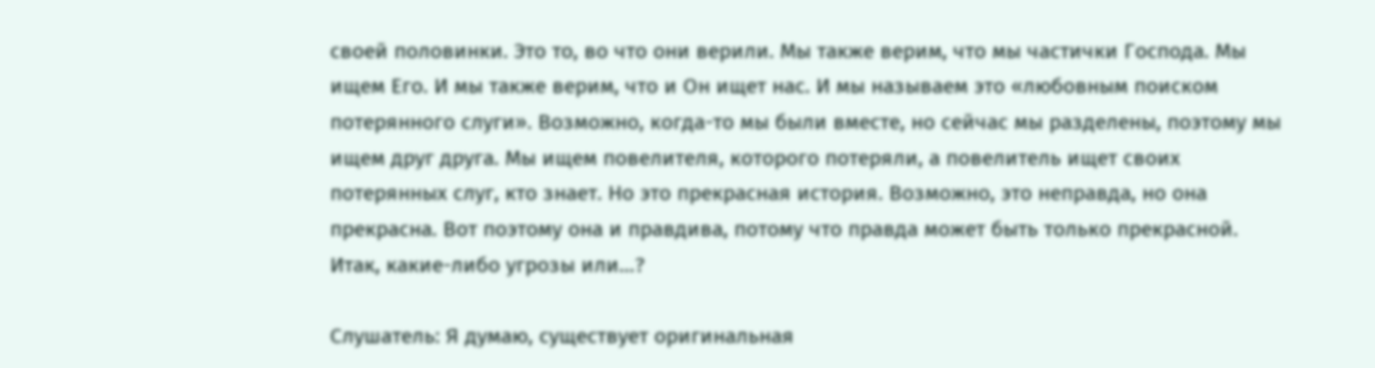своей половинки. Это то, во что они верили. Мы также верим, что мы частички Господа. Мы ищем Его. И мы также верим, что и Он ищет нас. И мы называем это «любовным поиском потерянного слуги». Возможно, когда-то мы были вместе, но сейчас мы разделены, поэтому мы ищем друг друга. Мы ищем повелителя, которого потеряли, а повелитель ищет своих потерянных слуг, кто знает. Но это прекрасная история. Возможно, это неправда, но она прекрасна. Вот поэтому она и правдива, потому что правда может быть только прекрасной. Итак, какие-либо угрозы или…?

Слушатель: Я думаю, существует оригинальная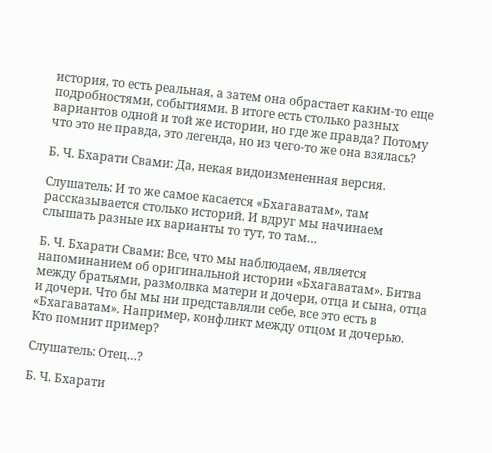история, то есть реальная, а затем она обрастает каким-то еще подробностями, событиями. В итоге есть столько разных вариантов одной и той же истории, но где же правда? Потому что это не правда, это легенда, но из чего-то же она взялась?

Б. Ч. Бхарати Свами: Да, некая видоизмененная версия.

Слушатель: И то же самое касается «Бхагаватам», там рассказывается столько историй. И вдруг мы начинаем слышать разные их варианты то тут, то там…

Б. Ч. Бхарати Свами: Все, что мы наблюдаем, является напоминанием об оригинальной истории «Бхагаватам». Битва между братьями, размолвка матери и дочери, отца и сына, отца и дочери. Что бы мы ни представляли себе, все это есть в «Бхагаватам». Например, конфликт между отцом и дочерью. Кто помнит пример?

Слушатель: Отец…?

Б. Ч. Бхарати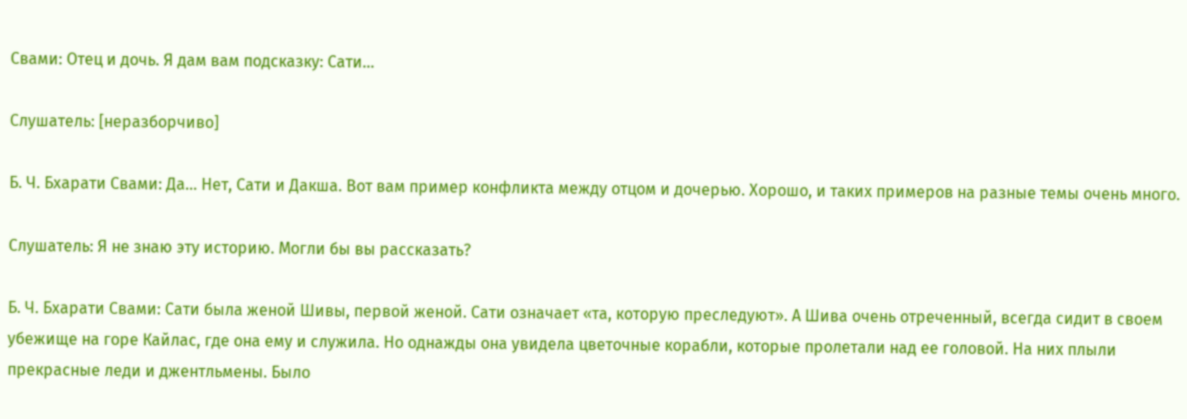Свами: Отец и дочь. Я дам вам подсказку: Сати…

Слушатель: [неразборчиво]

Б. Ч. Бхарати Свами: Да… Нет, Сати и Дакша. Вот вам пример конфликта между отцом и дочерью. Хорошо, и таких примеров на разные темы очень много.

Слушатель: Я не знаю эту историю. Могли бы вы рассказать?

Б. Ч. Бхарати Свами: Сати была женой Шивы, первой женой. Сати означает «та, которую преследуют». А Шива очень отреченный, всегда сидит в своем убежище на горе Кайлас, где она ему и служила. Но однажды она увидела цветочные корабли, которые пролетали над ее головой. На них плыли прекрасные леди и джентльмены. Было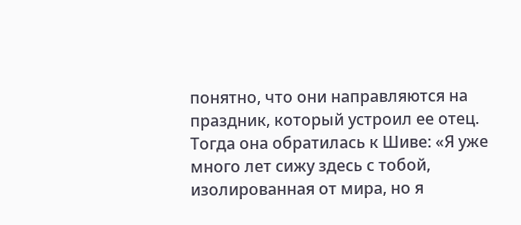понятно, что они направляются на праздник, который устроил ее отец. Тогда она обратилась к Шиве: «Я уже много лет сижу здесь с тобой, изолированная от мира, но я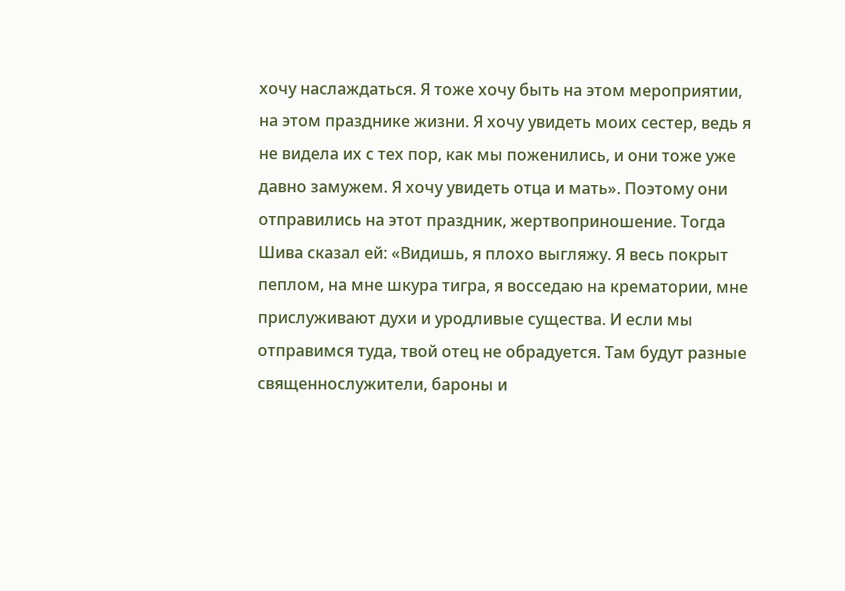хочу наслаждаться. Я тоже хочу быть на этом мероприятии, на этом празднике жизни. Я хочу увидеть моих сестер, ведь я не видела их с тех пор, как мы поженились, и они тоже уже давно замужем. Я хочу увидеть отца и мать». Поэтому они отправились на этот праздник, жертвоприношение. Тогда Шива сказал ей: «Видишь, я плохо выгляжу. Я весь покрыт пеплом, на мне шкура тигра, я восседаю на крематории, мне прислуживают духи и уродливые существа. И если мы отправимся туда, твой отец не обрадуется. Там будут разные священнослужители, бароны и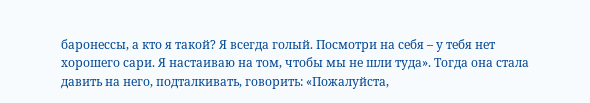баронессы, а кто я такой? Я всегда голый. Посмотри на себя – у тебя нет хорошего сари. Я настаиваю на том, чтобы мы не шли туда». Тогда она стала давить на него, подталкивать, говорить: «Пожалуйста,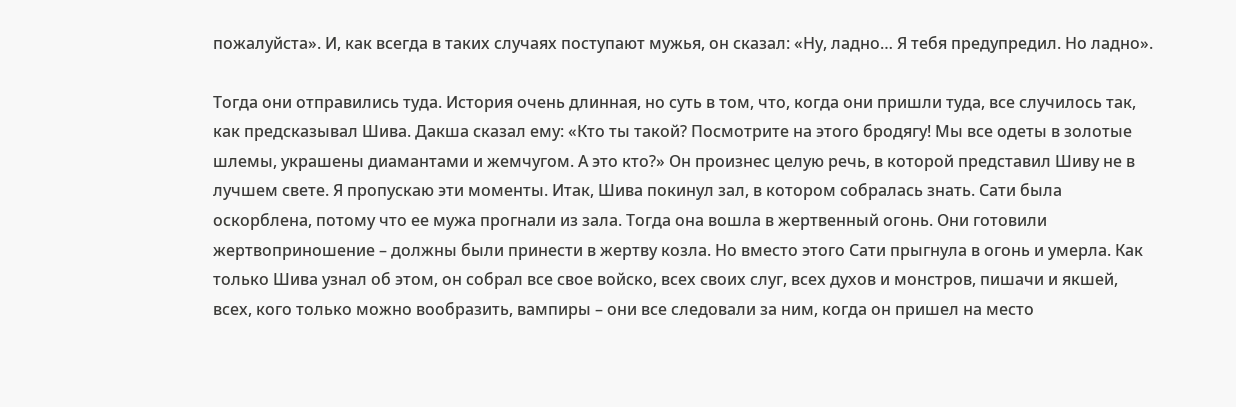пожалуйста». И, как всегда в таких случаях поступают мужья, он сказал: «Ну, ладно… Я тебя предупредил. Но ладно».

Тогда они отправились туда. История очень длинная, но суть в том, что, когда они пришли туда, все случилось так, как предсказывал Шива. Дакша сказал ему: «Кто ты такой? Посмотрите на этого бродягу! Мы все одеты в золотые шлемы, украшены диамантами и жемчугом. А это кто?» Он произнес целую речь, в которой представил Шиву не в лучшем свете. Я пропускаю эти моменты. Итак, Шива покинул зал, в котором собралась знать. Сати была оскорблена, потому что ее мужа прогнали из зала. Тогда она вошла в жертвенный огонь. Они готовили жертвоприношение – должны были принести в жертву козла. Но вместо этого Сати прыгнула в огонь и умерла. Как только Шива узнал об этом, он собрал все свое войско, всех своих слуг, всех духов и монстров, пишачи и якшей, всех, кого только можно вообразить, вампиры – они все следовали за ним, когда он пришел на место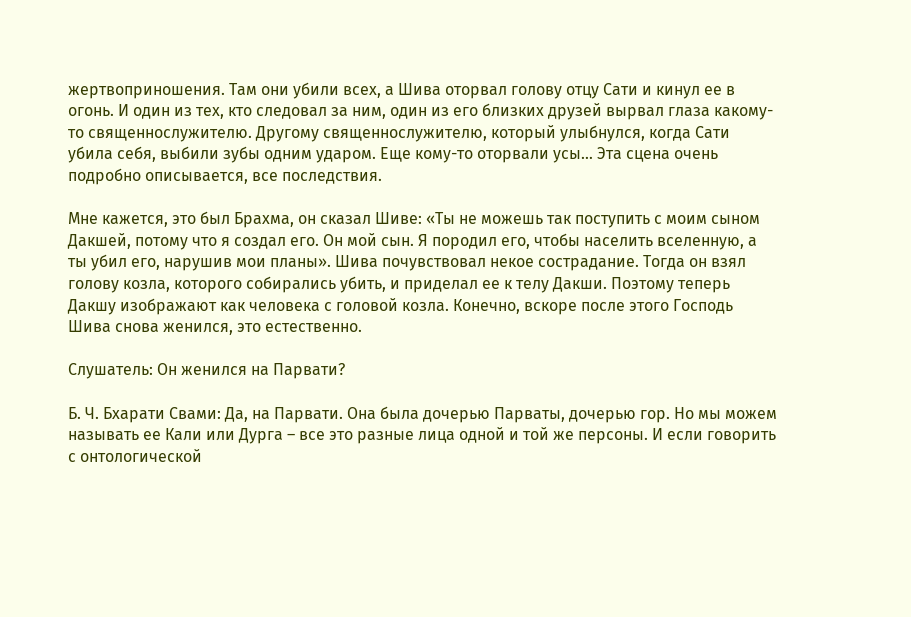жертвоприношения. Там они убили всех, а Шива оторвал голову отцу Сати и кинул ее в огонь. И один из тех, кто следовал за ним, один из его близких друзей вырвал глаза какому-то священнослужителю. Другому священнослужителю, который улыбнулся, когда Сати убила себя, выбили зубы одним ударом. Еще кому-то оторвали усы… Эта сцена очень подробно описывается, все последствия.

Мне кажется, это был Брахма, он сказал Шиве: «Ты не можешь так поступить с моим сыном Дакшей, потому что я создал его. Он мой сын. Я породил его, чтобы населить вселенную, а ты убил его, нарушив мои планы». Шива почувствовал некое сострадание. Тогда он взял голову козла, которого собирались убить, и приделал ее к телу Дакши. Поэтому теперь Дакшу изображают как человека с головой козла. Конечно, вскоре после этого Господь Шива снова женился, это естественно.

Слушатель: Он женился на Парвати?

Б. Ч. Бхарати Свами: Да, на Парвати. Она была дочерью Парваты, дочерью гор. Но мы можем называть ее Кали или Дурга – все это разные лица одной и той же персоны. И если говорить с онтологической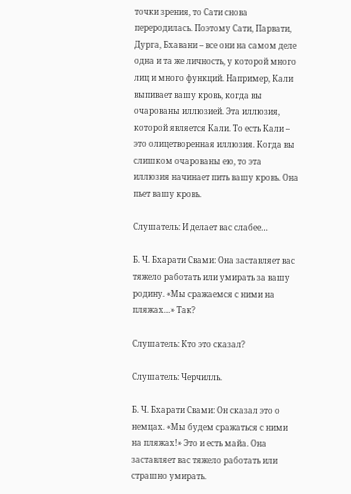точки зрения, то Сати снова переродилась. Поэтому Сати, Парвати, Дурга, Бхавани – все они на самом деле одна и та же личность, у которой много лиц и много функций. Например, Кали выпивает вашу кровь, когда вы очарованы иллюзией. Эта иллюзия, которой является Кали. То есть Кали – это олицетворенная иллюзия. Когда вы слишком очарованы ею, то эта иллюзия начинает пить вашу кровь. Она пьет вашу кровь.

Слушатель: И делает вас слабее…

Б. Ч. Бхарати Свами: Она заставляет вас тяжело работать или умирать за вашу родину. «Мы сражаемся с ними на пляжах…» Так?

Слушатель: Кто это сказал?

Слушатель: Черчилль.

Б. Ч. Бхарати Свами: Он сказал это о немцах. «Мы будем сражаться с ними на пляжах!» Это и есть майа. Она заставляет вас тяжело работать или страшно умирать.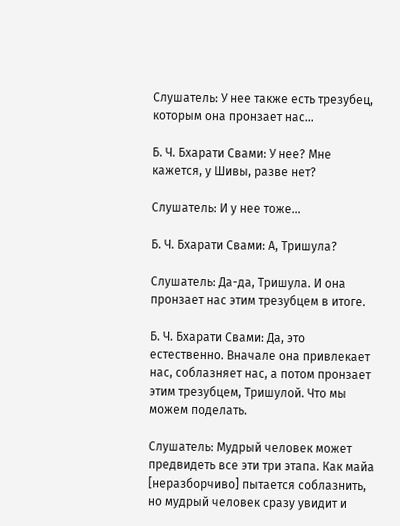Слушатель: У нее также есть трезубец, которым она пронзает нас…

Б. Ч. Бхарати Свами: У нее? Мне кажется, у Шивы, разве нет?

Слушатель: И у нее тоже…

Б. Ч. Бхарати Свами: А, Тришула?

Слушатель: Да-да, Тришула. И она пронзает нас этим трезубцем в итоге.

Б. Ч. Бхарати Свами: Да, это естественно. Вначале она привлекает нас, соблазняет нас, а потом пронзает этим трезубцем, Тришулой. Что мы можем поделать.

Слушатель: Мудрый человек может предвидеть все эти три этапа. Как майа [неразборчиво] пытается соблазнить, но мудрый человек сразу увидит и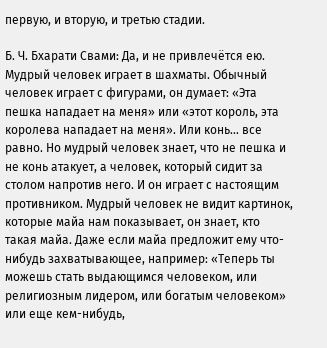первую, и вторую, и третью стадии.

Б. Ч. Бхарати Свами: Да, и не привлечётся ею. Мудрый человек играет в шахматы. Обычный человек играет с фигурами, он думает: «Эта пешка нападает на меня» или «этот король, эта королева нападает на меня». Или конь… все равно. Но мудрый человек знает, что не пешка и не конь атакует, а человек, который сидит за столом напротив него. И он играет с настоящим противником. Мудрый человек не видит картинок, которые майа нам показывает, он знает, кто такая майа. Даже если майа предложит ему что-нибудь захватывающее, например: «Теперь ты можешь стать выдающимся человеком, или религиозным лидером, или богатым человеком» или еще кем-нибудь,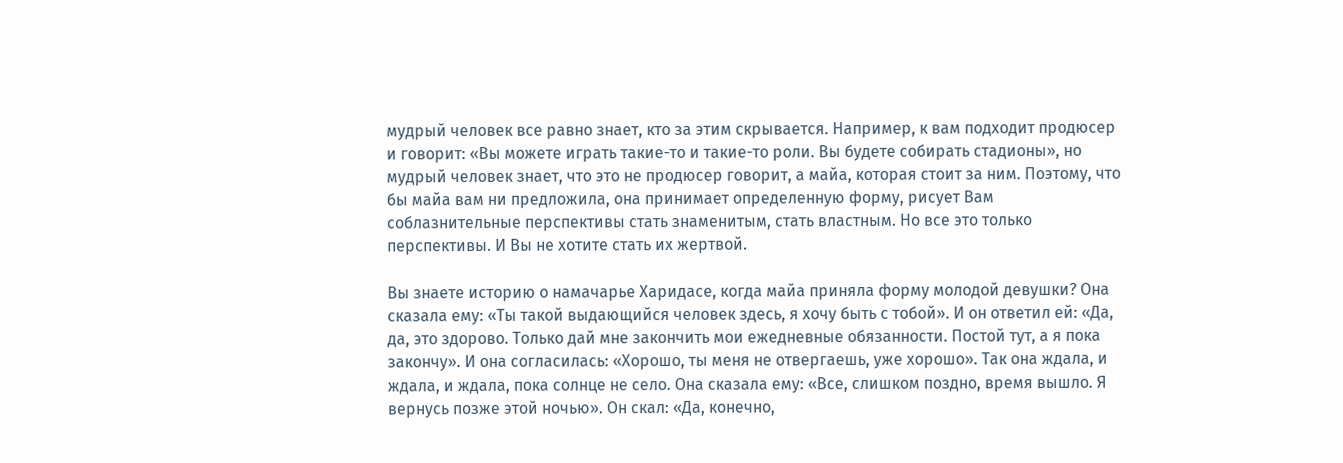мудрый человек все равно знает, кто за этим скрывается. Например, к вам подходит продюсер и говорит: «Вы можете играть такие-то и такие-то роли. Вы будете собирать стадионы», но мудрый человек знает, что это не продюсер говорит, а майа, которая стоит за ним. Поэтому, что бы майа вам ни предложила, она принимает определенную форму, рисует Вам соблазнительные перспективы стать знаменитым, стать властным. Но все это только перспективы. И Вы не хотите стать их жертвой.

Вы знаете историю о намачарье Харидасе, когда майа приняла форму молодой девушки? Она сказала ему: «Ты такой выдающийся человек здесь, я хочу быть с тобой». И он ответил ей: «Да, да, это здорово. Только дай мне закончить мои ежедневные обязанности. Постой тут, а я пока закончу». И она согласилась: «Хорошо, ты меня не отвергаешь, уже хорошо». Так она ждала, и ждала, и ждала, пока солнце не село. Она сказала ему: «Все, слишком поздно, время вышло. Я вернусь позже этой ночью». Он скал: «Да, конечно,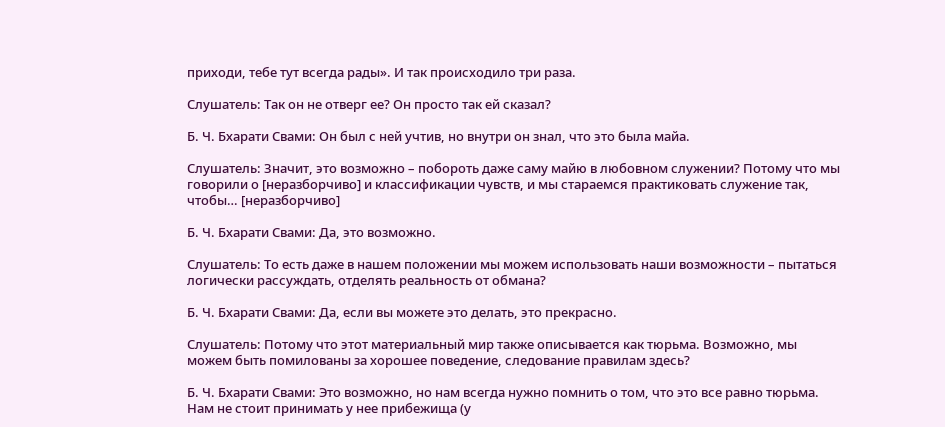приходи, тебе тут всегда рады». И так происходило три раза.

Слушатель: Так он не отверг ее? Он просто так ей сказал?

Б. Ч. Бхарати Свами: Он был с ней учтив, но внутри он знал, что это была майа.

Слушатель: Значит, это возможно – побороть даже саму майю в любовном служении? Потому что мы говорили о [неразборчиво] и классификации чувств, и мы стараемся практиковать служение так, чтобы… [неразборчиво]

Б. Ч. Бхарати Свами: Да, это возможно.

Слушатель: То есть даже в нашем положении мы можем использовать наши возможности – пытаться логически рассуждать, отделять реальность от обмана?

Б. Ч. Бхарати Свами: Да, если вы можете это делать, это прекрасно.

Слушатель: Потому что этот материальный мир также описывается как тюрьма. Возможно, мы можем быть помилованы за хорошее поведение, следование правилам здесь?

Б. Ч. Бхарати Свами: Это возможно, но нам всегда нужно помнить о том, что это все равно тюрьма. Нам не стоит принимать у нее прибежища (у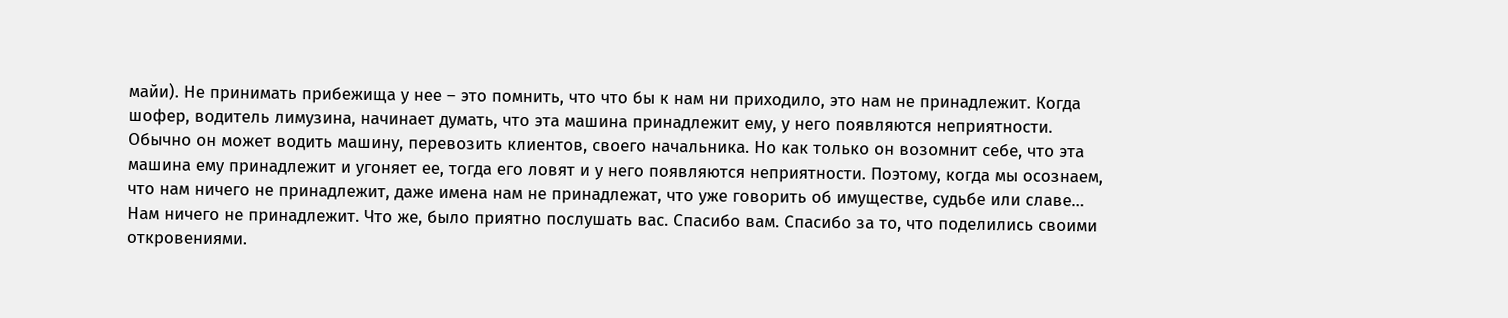майи). Не принимать прибежища у нее – это помнить, что что бы к нам ни приходило, это нам не принадлежит. Когда шофер, водитель лимузина, начинает думать, что эта машина принадлежит ему, у него появляются неприятности. Обычно он может водить машину, перевозить клиентов, своего начальника. Но как только он возомнит себе, что эта машина ему принадлежит и угоняет ее, тогда его ловят и у него появляются неприятности. Поэтому, когда мы осознаем, что нам ничего не принадлежит, даже имена нам не принадлежат, что уже говорить об имуществе, судьбе или славе… Нам ничего не принадлежит. Что же, было приятно послушать вас. Спасибо вам. Спасибо за то, что поделились своими откровениями.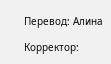Перевод: Алина

Корректор: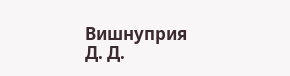Вишнуприя Д. Д.